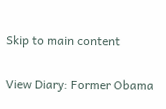Skip to main content

View Diary: Former Obama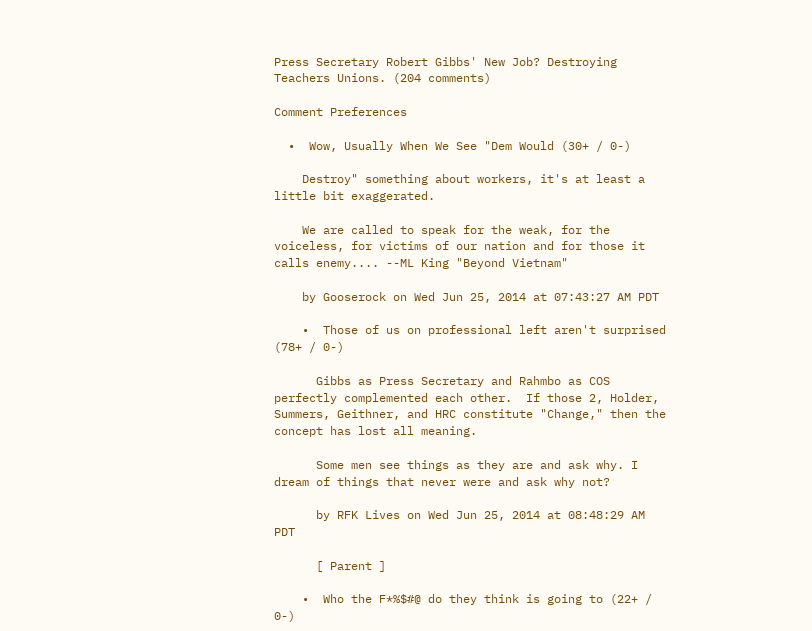Press Secretary Robert Gibbs' New Job? Destroying Teachers Unions. (204 comments)

Comment Preferences

  •  Wow, Usually When We See "Dem Would (30+ / 0-)

    Destroy" something about workers, it's at least a little bit exaggerated.

    We are called to speak for the weak, for the voiceless, for victims of our nation and for those it calls enemy.... --ML King "Beyond Vietnam"

    by Gooserock on Wed Jun 25, 2014 at 07:43:27 AM PDT

    •  Those of us on professional left aren't surprised (78+ / 0-)

      Gibbs as Press Secretary and Rahmbo as COS perfectly complemented each other.  If those 2, Holder, Summers, Geithner, and HRC constitute "Change," then the concept has lost all meaning.

      Some men see things as they are and ask why. I dream of things that never were and ask why not?

      by RFK Lives on Wed Jun 25, 2014 at 08:48:29 AM PDT

      [ Parent ]

    •  Who the F*%$#@ do they think is going to (22+ / 0-)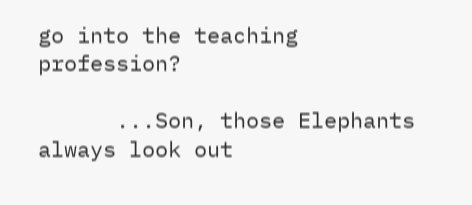go into the teaching profession?

      ...Son, those Elephants always look out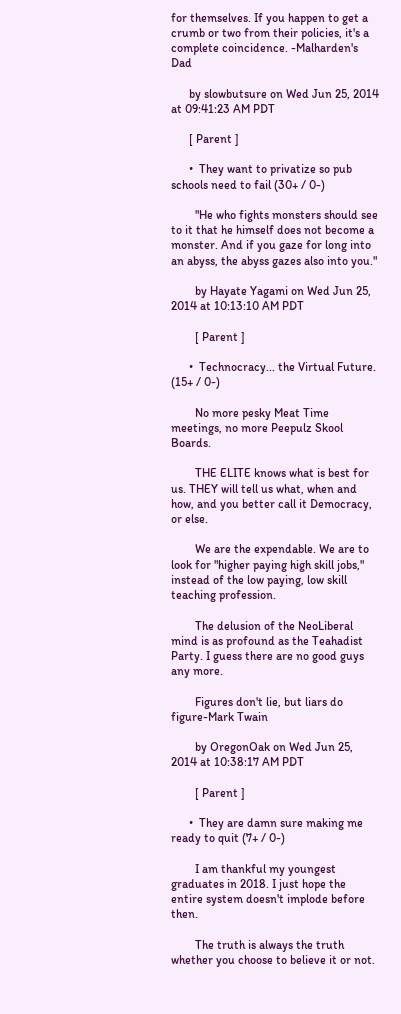for themselves. If you happen to get a crumb or two from their policies, it's a complete coincidence. -Malharden's Dad

      by slowbutsure on Wed Jun 25, 2014 at 09:41:23 AM PDT

      [ Parent ]

      •  They want to privatize so pub schools need to fail (30+ / 0-)

        "He who fights monsters should see to it that he himself does not become a monster. And if you gaze for long into an abyss, the abyss gazes also into you."

        by Hayate Yagami on Wed Jun 25, 2014 at 10:13:10 AM PDT

        [ Parent ]

      •  Technocracy... the Virtual Future. (15+ / 0-)

        No more pesky Meat Time meetings, no more Peepulz Skool Boards.

        THE ELITE knows what is best for us. THEY will tell us what, when and how, and you better call it Democracy, or else.

        We are the expendable. We are to look for "higher paying high skill jobs," instead of the low paying, low skill teaching profession.

        The delusion of the NeoLiberal mind is as profound as the Teahadist Party. I guess there are no good guys any more.

        Figures don't lie, but liars do figure-Mark Twain

        by OregonOak on Wed Jun 25, 2014 at 10:38:17 AM PDT

        [ Parent ]

      •  They are damn sure making me ready to quit (7+ / 0-)

        I am thankful my youngest graduates in 2018. I just hope the entire system doesn't implode before then.

        The truth is always the truth whether you choose to believe it or not.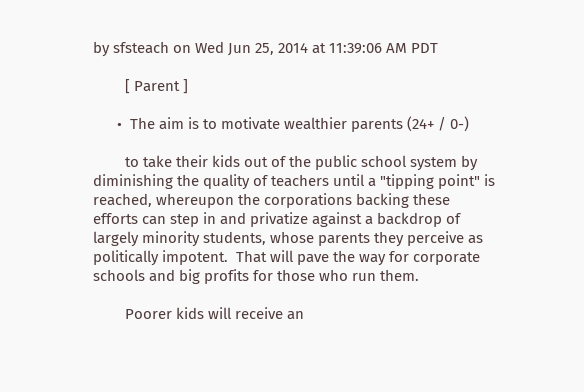by sfsteach on Wed Jun 25, 2014 at 11:39:06 AM PDT

        [ Parent ]

      •  The aim is to motivate wealthier parents (24+ / 0-)

        to take their kids out of the public school system by diminishing the quality of teachers until a "tipping point" is reached, whereupon the corporations backing these efforts can step in and privatize against a backdrop of largely minority students, whose parents they perceive as politically impotent.  That will pave the way for corporate schools and big profits for those who run them.

        Poorer kids will receive an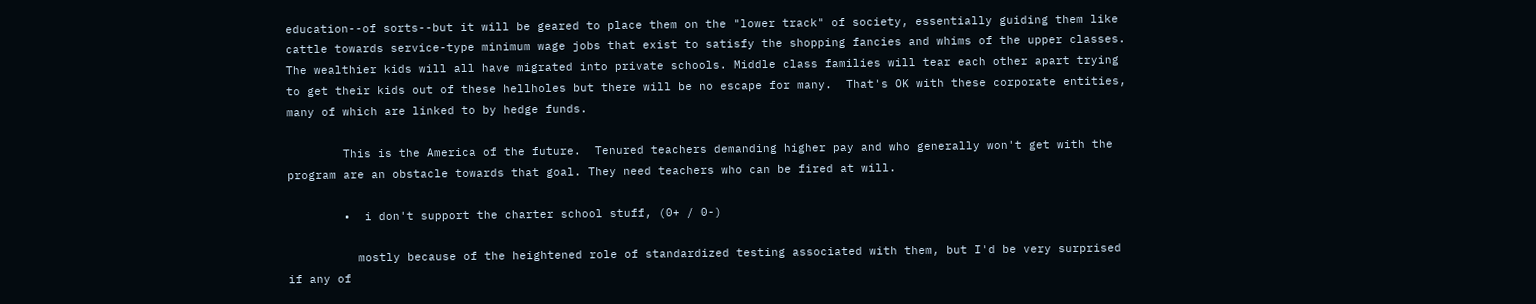education--of sorts--but it will be geared to place them on the "lower track" of society, essentially guiding them like cattle towards service-type minimum wage jobs that exist to satisfy the shopping fancies and whims of the upper classes.  The wealthier kids will all have migrated into private schools. Middle class families will tear each other apart trying to get their kids out of these hellholes but there will be no escape for many.  That's OK with these corporate entities, many of which are linked to by hedge funds.

        This is the America of the future.  Tenured teachers demanding higher pay and who generally won't get with the program are an obstacle towards that goal. They need teachers who can be fired at will.

        •  i don't support the charter school stuff, (0+ / 0-)

          mostly because of the heightened role of standardized testing associated with them, but I'd be very surprised if any of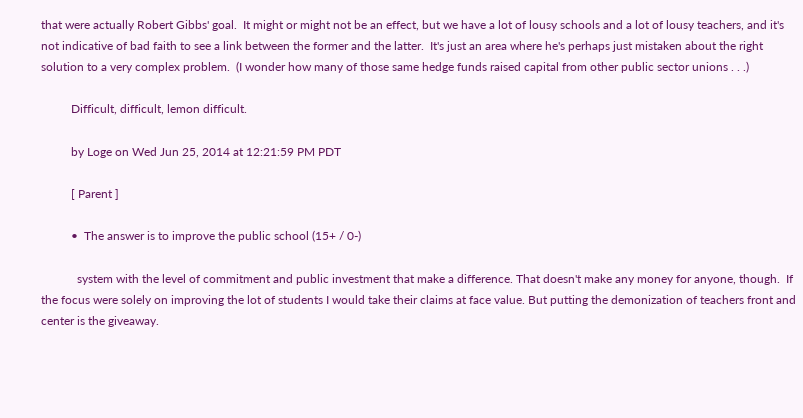that were actually Robert Gibbs' goal.  It might or might not be an effect, but we have a lot of lousy schools and a lot of lousy teachers, and it's not indicative of bad faith to see a link between the former and the latter.  It's just an area where he's perhaps just mistaken about the right solution to a very complex problem.  (I wonder how many of those same hedge funds raised capital from other public sector unions . . .)

          Difficult, difficult, lemon difficult.

          by Loge on Wed Jun 25, 2014 at 12:21:59 PM PDT

          [ Parent ]

          •  The answer is to improve the public school (15+ / 0-)

            system with the level of commitment and public investment that make a difference. That doesn't make any money for anyone, though.  If the focus were solely on improving the lot of students I would take their claims at face value. But putting the demonization of teachers front and center is the giveaway.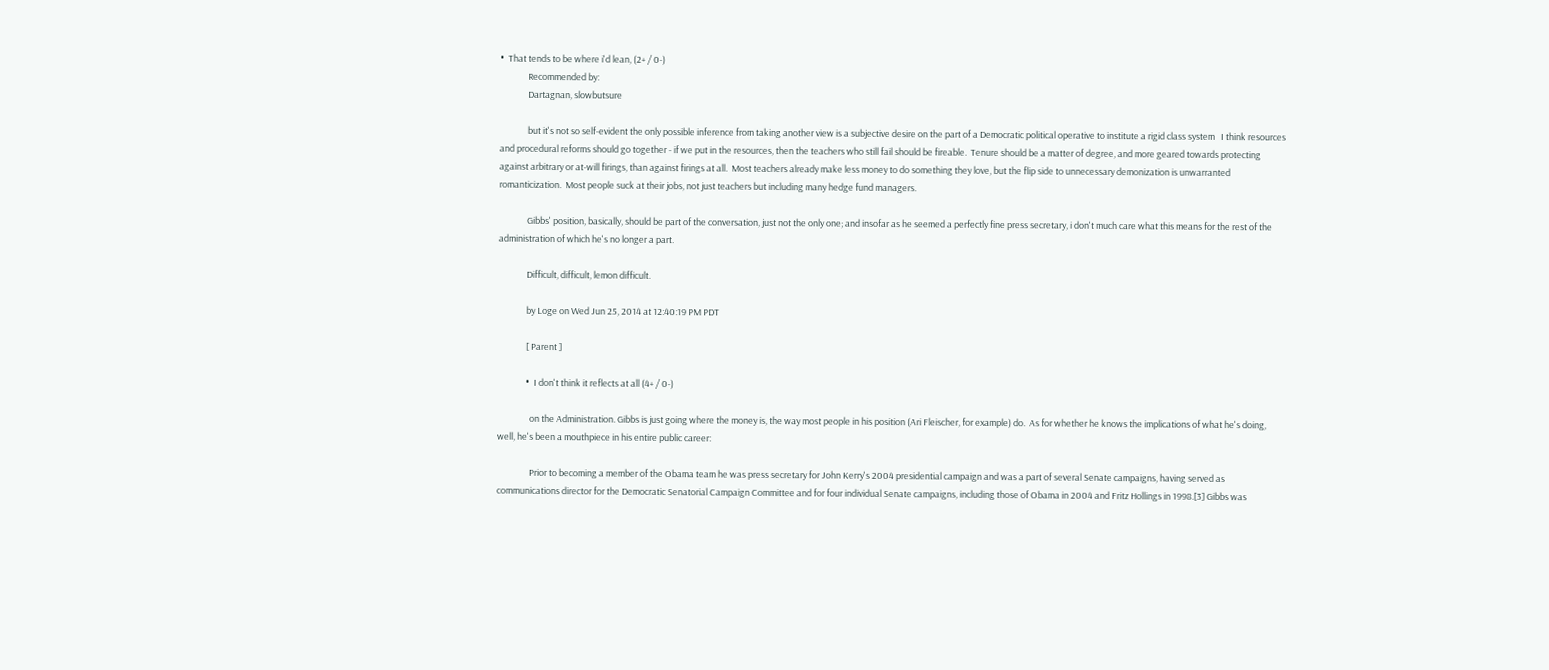•  That tends to be where i'd lean, (2+ / 0-)
              Recommended by:
              Dartagnan, slowbutsure

              but it's not so self-evident the only possible inference from taking another view is a subjective desire on the part of a Democratic political operative to institute a rigid class system   I think resources and procedural reforms should go together - if we put in the resources, then the teachers who still fail should be fireable.  Tenure should be a matter of degree, and more geared towards protecting against arbitrary or at-will firings, than against firings at all.  Most teachers already make less money to do something they love, but the flip side to unnecessary demonization is unwarranted romanticization.  Most people suck at their jobs, not just teachers but including many hedge fund managers.

              Gibbs' position, basically, should be part of the conversation, just not the only one; and insofar as he seemed a perfectly fine press secretary, i don't much care what this means for the rest of the administration of which he's no longer a part.

              Difficult, difficult, lemon difficult.

              by Loge on Wed Jun 25, 2014 at 12:40:19 PM PDT

              [ Parent ]

              •  I don't think it reflects at all (4+ / 0-)

                on the Administration. Gibbs is just going where the money is, the way most people in his position (Ari Fleischer, for example) do.  As for whether he knows the implications of what he's doing, well, he's been a mouthpiece in his entire public career:

                Prior to becoming a member of the Obama team he was press secretary for John Kerry's 2004 presidential campaign and was a part of several Senate campaigns, having served as communications director for the Democratic Senatorial Campaign Committee and for four individual Senate campaigns, including those of Obama in 2004 and Fritz Hollings in 1998.[3] Gibbs was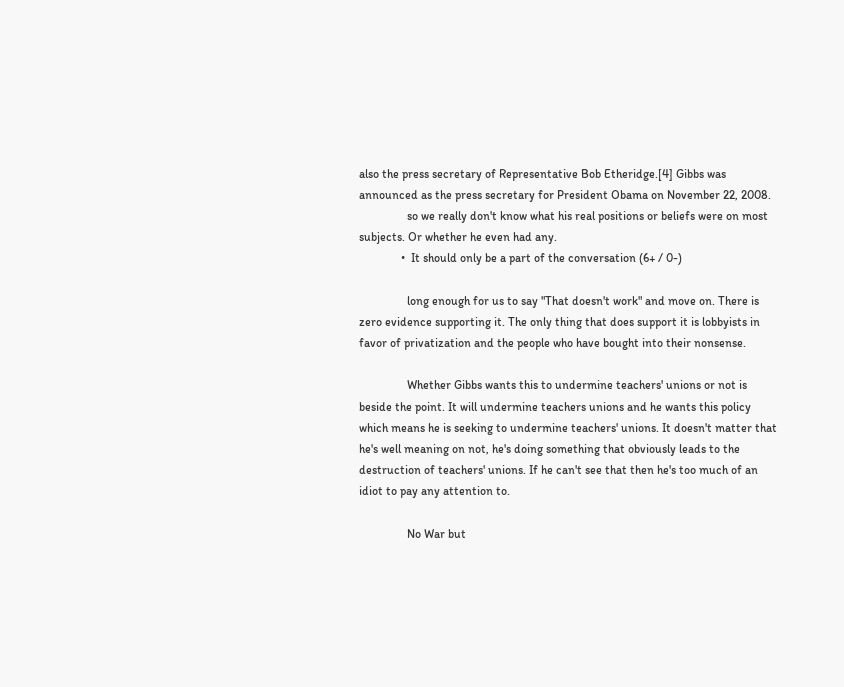also the press secretary of Representative Bob Etheridge.[4] Gibbs was announced as the press secretary for President Obama on November 22, 2008.
                so we really don't know what his real positions or beliefs were on most subjects. Or whether he even had any.
              •  It should only be a part of the conversation (6+ / 0-)

                long enough for us to say "That doesn't work" and move on. There is zero evidence supporting it. The only thing that does support it is lobbyists in favor of privatization and the people who have bought into their nonsense.

                Whether Gibbs wants this to undermine teachers' unions or not is beside the point. It will undermine teachers unions and he wants this policy which means he is seeking to undermine teachers' unions. It doesn't matter that he's well meaning on not, he's doing something that obviously leads to the destruction of teachers' unions. If he can't see that then he's too much of an idiot to pay any attention to.

                No War but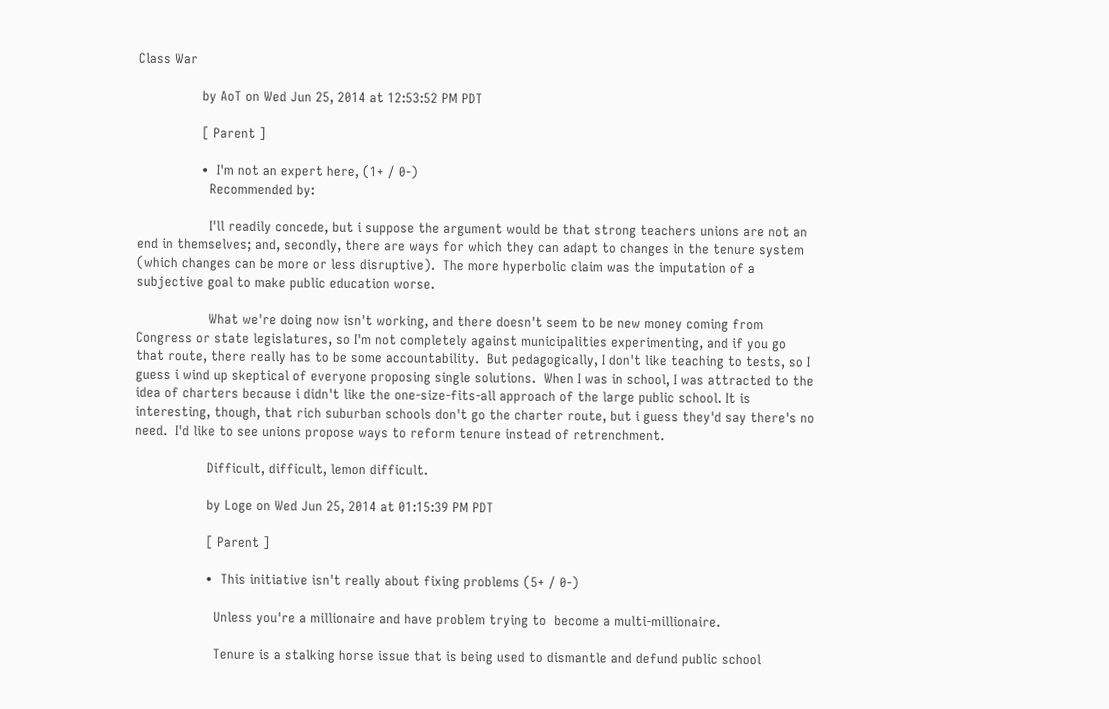Class War

                by AoT on Wed Jun 25, 2014 at 12:53:52 PM PDT

                [ Parent ]

                •  I'm not an expert here, (1+ / 0-)
                  Recommended by:

                  I'll readily concede, but i suppose the argument would be that strong teachers unions are not an end in themselves; and, secondly, there are ways for which they can adapt to changes in the tenure system (which changes can be more or less disruptive).  The more hyperbolic claim was the imputation of a subjective goal to make public education worse.

                  What we're doing now isn't working, and there doesn't seem to be new money coming from Congress or state legislatures, so I'm not completely against municipalities experimenting, and if you go that route, there really has to be some accountability.  But pedagogically, I don't like teaching to tests, so I guess i wind up skeptical of everyone proposing single solutions.  When I was in school, I was attracted to the idea of charters because i didn't like the one-size-fits-all approach of the large public school. It is interesting, though, that rich suburban schools don't go the charter route, but i guess they'd say there's no need.  I'd like to see unions propose ways to reform tenure instead of retrenchment.

                  Difficult, difficult, lemon difficult.

                  by Loge on Wed Jun 25, 2014 at 01:15:39 PM PDT

                  [ Parent ]

                  •  This initiative isn't really about fixing problems (5+ / 0-)

                    Unless you're a millionaire and have problem trying to  become a multi-millionaire.

                    Tenure is a stalking horse issue that is being used to dismantle and defund public school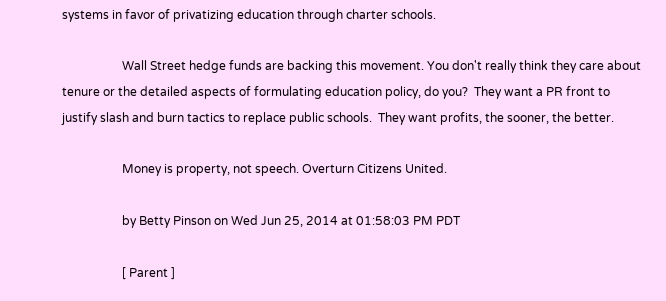systems in favor of privatizing education through charter schools.

                    Wall Street hedge funds are backing this movement. You don't really think they care about tenure or the detailed aspects of formulating education policy, do you?  They want a PR front to justify slash and burn tactics to replace public schools.  They want profits, the sooner, the better.

                    Money is property, not speech. Overturn Citizens United.

                    by Betty Pinson on Wed Jun 25, 2014 at 01:58:03 PM PDT

                    [ Parent ]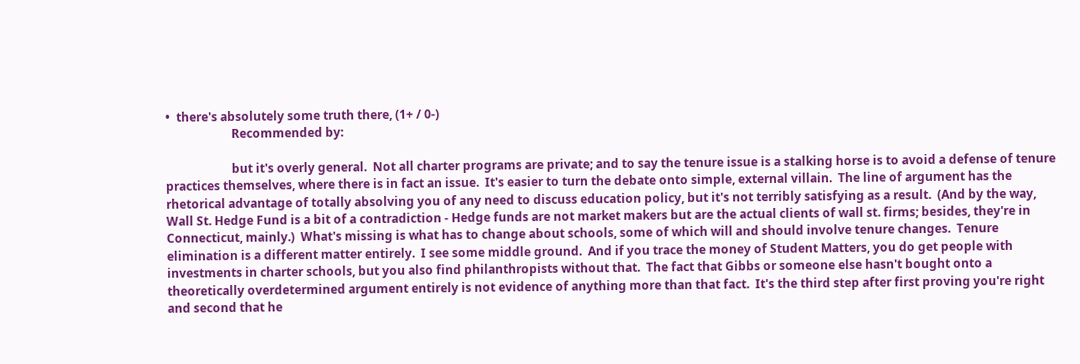•  there's absolutely some truth there, (1+ / 0-)
                      Recommended by:

                      but it's overly general.  Not all charter programs are private; and to say the tenure issue is a stalking horse is to avoid a defense of tenure practices themselves, where there is in fact an issue.  It's easier to turn the debate onto simple, external villain.  The line of argument has the rhetorical advantage of totally absolving you of any need to discuss education policy, but it's not terribly satisfying as a result.  (And by the way, Wall St. Hedge Fund is a bit of a contradiction - Hedge funds are not market makers but are the actual clients of wall st. firms; besides, they're in Connecticut, mainly.)  What's missing is what has to change about schools, some of which will and should involve tenure changes.  Tenure elimination is a different matter entirely.  I see some middle ground.  And if you trace the money of Student Matters, you do get people with investments in charter schools, but you also find philanthropists without that.  The fact that Gibbs or someone else hasn't bought onto a theoretically overdetermined argument entirely is not evidence of anything more than that fact.  It's the third step after first proving you're right and second that he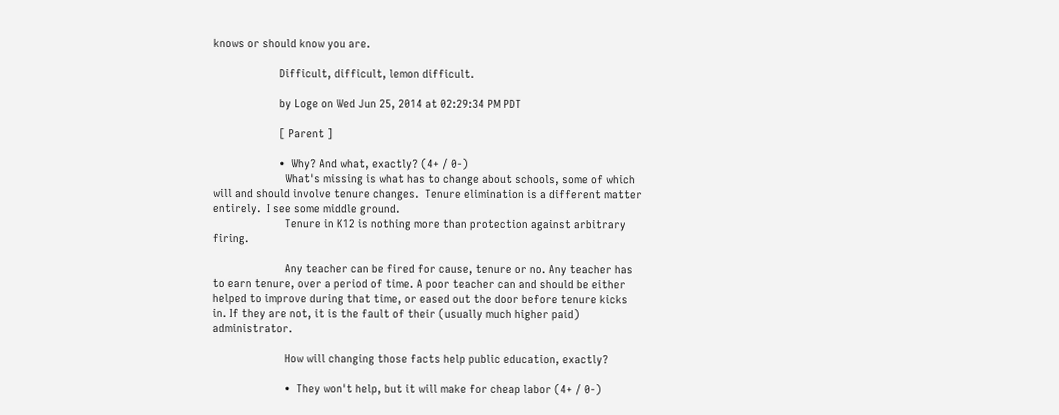knows or should know you are.

                      Difficult, difficult, lemon difficult.

                      by Loge on Wed Jun 25, 2014 at 02:29:34 PM PDT

                      [ Parent ]

                      •  Why? And what, exactly? (4+ / 0-)
                        What's missing is what has to change about schools, some of which will and should involve tenure changes.  Tenure elimination is a different matter entirely.  I see some middle ground.
                        Tenure in K12 is nothing more than protection against arbitrary firing.

                        Any teacher can be fired for cause, tenure or no. Any teacher has to earn tenure, over a period of time. A poor teacher can and should be either helped to improve during that time, or eased out the door before tenure kicks in. If they are not, it is the fault of their (usually much higher paid) administrator.

                        How will changing those facts help public education, exactly?

                        •  They won't help, but it will make for cheap labor (4+ / 0-)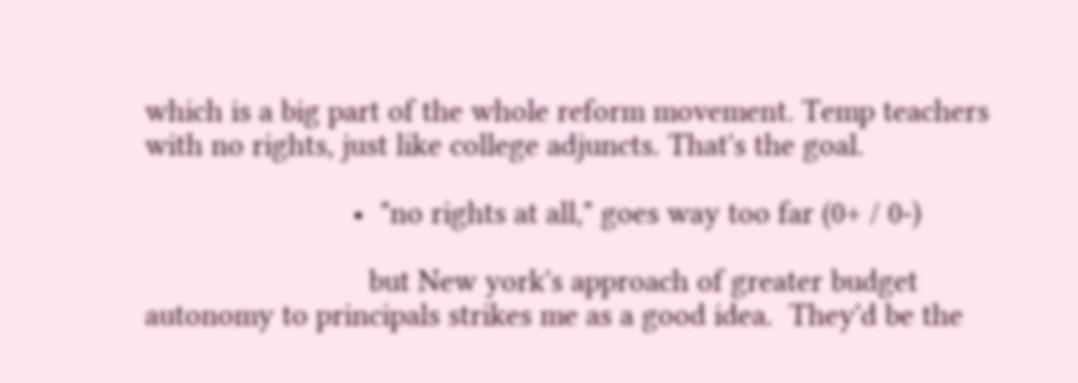which is a big part of the whole reform movement. Temp teachers with no rights, just like college adjuncts. That's the goal.

                          •  "no rights at all," goes way too far (0+ / 0-)

                            but New york's approach of greater budget autonomy to principals strikes me as a good idea.  They'd be the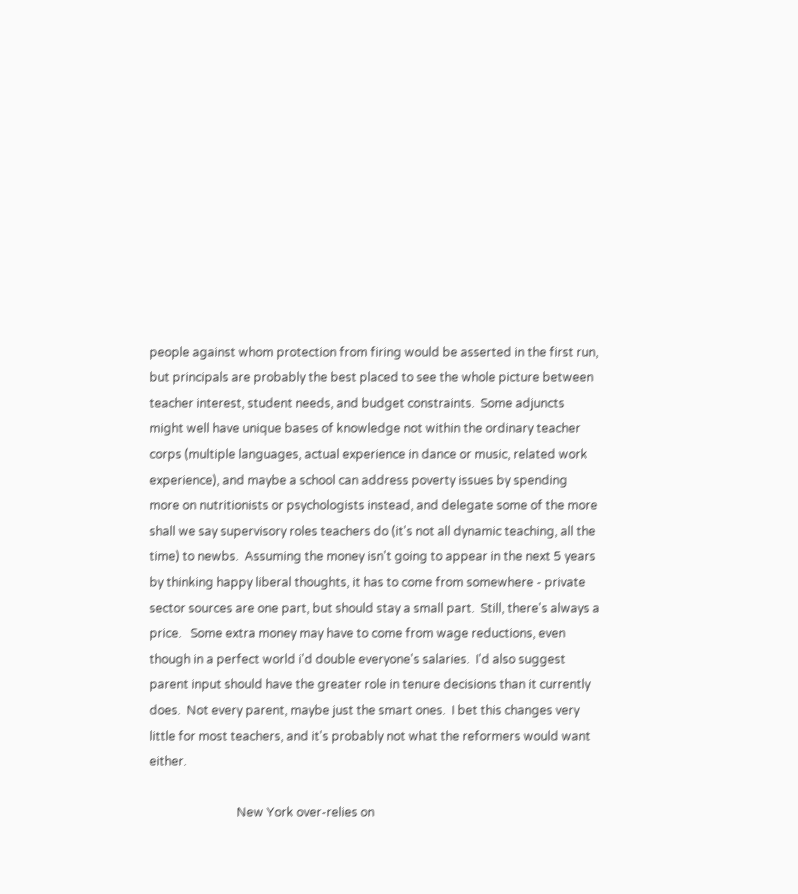people against whom protection from firing would be asserted in the first run, but principals are probably the best placed to see the whole picture between teacher interest, student needs, and budget constraints.  Some adjuncts might well have unique bases of knowledge not within the ordinary teacher corps (multiple languages, actual experience in dance or music, related work experience), and maybe a school can address poverty issues by spending more on nutritionists or psychologists instead, and delegate some of the more shall we say supervisory roles teachers do (it's not all dynamic teaching, all the time) to newbs.  Assuming the money isn't going to appear in the next 5 years by thinking happy liberal thoughts, it has to come from somewhere - private sector sources are one part, but should stay a small part.  Still, there's always a price.   Some extra money may have to come from wage reductions, even though in a perfect world i'd double everyone's salaries.  I'd also suggest parent input should have the greater role in tenure decisions than it currently does.  Not every parent, maybe just the smart ones.  I bet this changes very little for most teachers, and it's probably not what the reformers would want either.

                             New York over-relies on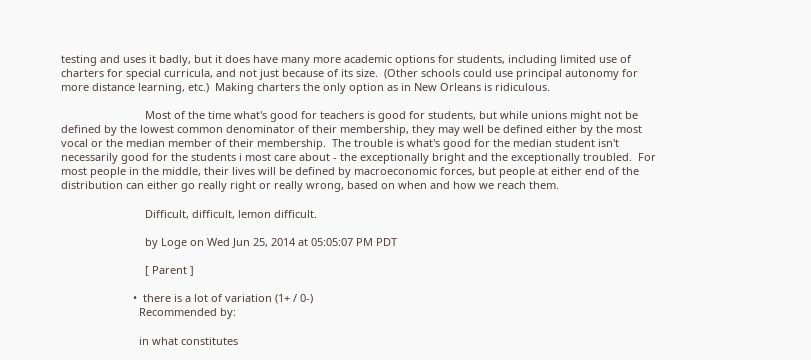testing and uses it badly, but it does have many more academic options for students, including limited use of charters for special curricula, and not just because of its size.  (Other schools could use principal autonomy for more distance learning, etc.)  Making charters the only option as in New Orleans is ridiculous.

                            Most of the time what's good for teachers is good for students, but while unions might not be defined by the lowest common denominator of their membership, they may well be defined either by the most vocal or the median member of their membership.  The trouble is what's good for the median student isn't necessarily good for the students i most care about - the exceptionally bright and the exceptionally troubled.  For most people in the middle, their lives will be defined by macroeconomic forces, but people at either end of the distribution can either go really right or really wrong, based on when and how we reach them.

                            Difficult, difficult, lemon difficult.

                            by Loge on Wed Jun 25, 2014 at 05:05:07 PM PDT

                            [ Parent ]

                        •  there is a lot of variation (1+ / 0-)
                          Recommended by:

                          in what constitutes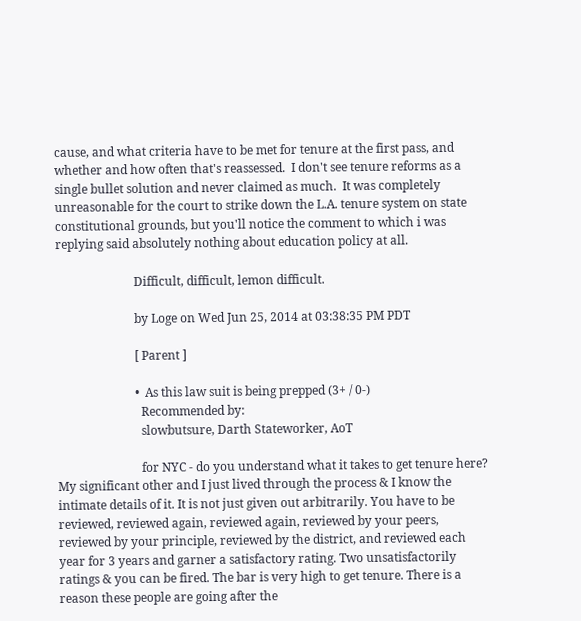cause, and what criteria have to be met for tenure at the first pass, and whether and how often that's reassessed.  I don't see tenure reforms as a single bullet solution and never claimed as much.  It was completely unreasonable for the court to strike down the L.A. tenure system on state constitutional grounds, but you'll notice the comment to which i was replying said absolutely nothing about education policy at all.

                          Difficult, difficult, lemon difficult.

                          by Loge on Wed Jun 25, 2014 at 03:38:35 PM PDT

                          [ Parent ]

                          •  As this law suit is being prepped (3+ / 0-)
                            Recommended by:
                            slowbutsure, Darth Stateworker, AoT

                            for NYC - do you understand what it takes to get tenure here? My significant other and I just lived through the process & I know the intimate details of it. It is not just given out arbitrarily. You have to be reviewed, reviewed again, reviewed again, reviewed by your peers, reviewed by your principle, reviewed by the district, and reviewed each year for 3 years and garner a satisfactory rating. Two unsatisfactorily ratings & you can be fired. The bar is very high to get tenure. There is a reason these people are going after the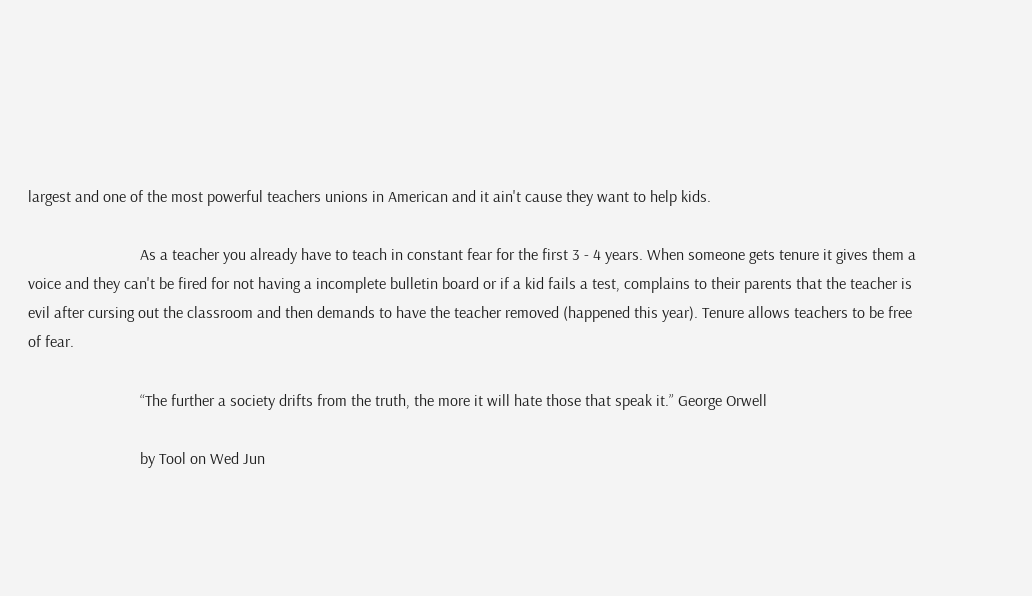largest and one of the most powerful teachers unions in American and it ain't cause they want to help kids.

                            As a teacher you already have to teach in constant fear for the first 3 - 4 years. When someone gets tenure it gives them a voice and they can't be fired for not having a incomplete bulletin board or if a kid fails a test, complains to their parents that the teacher is evil after cursing out the classroom and then demands to have the teacher removed (happened this year). Tenure allows teachers to be free of fear.

                            “The further a society drifts from the truth, the more it will hate those that speak it.” George Orwell

                            by Tool on Wed Jun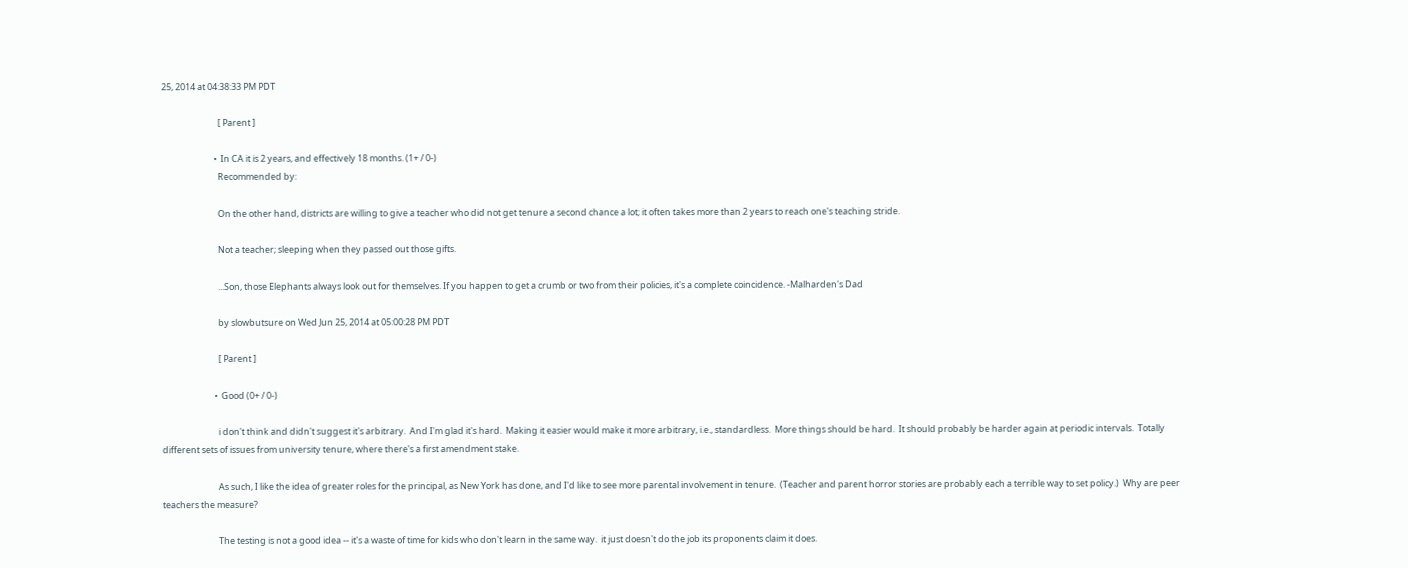25, 2014 at 04:38:33 PM PDT

                            [ Parent ]

                          •  In CA it is 2 years, and effectively 18 months. (1+ / 0-)
                            Recommended by:

                            On the other hand, districts are willing to give a teacher who did not get tenure a second chance a lot; it often takes more than 2 years to reach one's teaching stride.

                            Not a teacher; sleeping when they passed out those gifts.

                            ...Son, those Elephants always look out for themselves. If you happen to get a crumb or two from their policies, it's a complete coincidence. -Malharden's Dad

                            by slowbutsure on Wed Jun 25, 2014 at 05:00:28 PM PDT

                            [ Parent ]

                          •  Good (0+ / 0-)

                            i don't think and didn't suggest it's arbitrary.  And I'm glad it's hard.  Making it easier would make it more arbitrary, i.e., standardless.  More things should be hard.  It should probably be harder again at periodic intervals.  Totally different sets of issues from university tenure, where there's a first amendment stake.

                            As such, I like the idea of greater roles for the principal, as New York has done, and I'd like to see more parental involvement in tenure.  (Teacher and parent horror stories are probably each a terrible way to set policy.)  Why are peer teachers the measure?

                            The testing is not a good idea -- it's a waste of time for kids who don't learn in the same way.  it just doesn't do the job its proponents claim it does.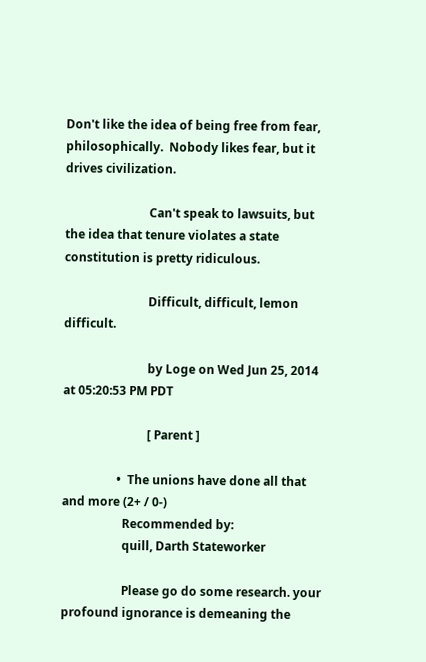Don't like the idea of being free from fear, philosophically.  Nobody likes fear, but it drives civilization.

                            Can't speak to lawsuits, but the idea that tenure violates a state constitution is pretty ridiculous.

                            Difficult, difficult, lemon difficult.

                            by Loge on Wed Jun 25, 2014 at 05:20:53 PM PDT

                            [ Parent ]

                  •  The unions have done all that and more (2+ / 0-)
                    Recommended by:
                    quill, Darth Stateworker

                    Please go do some research. your profound ignorance is demeaning the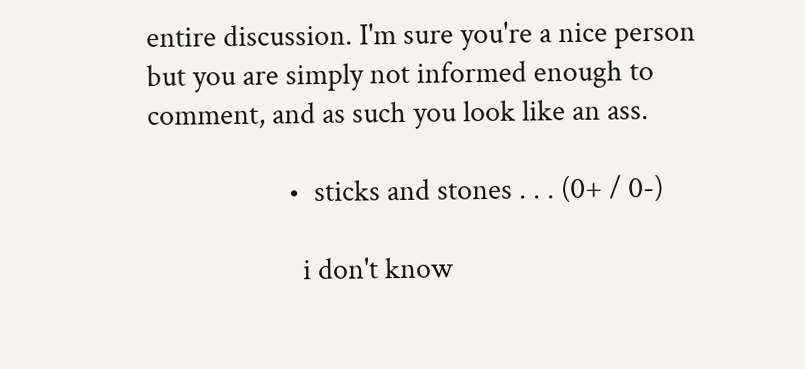entire discussion. I'm sure you're a nice person but you are simply not informed enough to comment, and as such you look like an ass.

                    •  sticks and stones . . . (0+ / 0-)

                      i don't know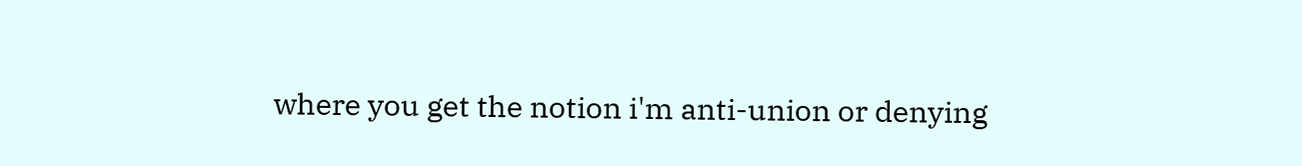where you get the notion i'm anti-union or denying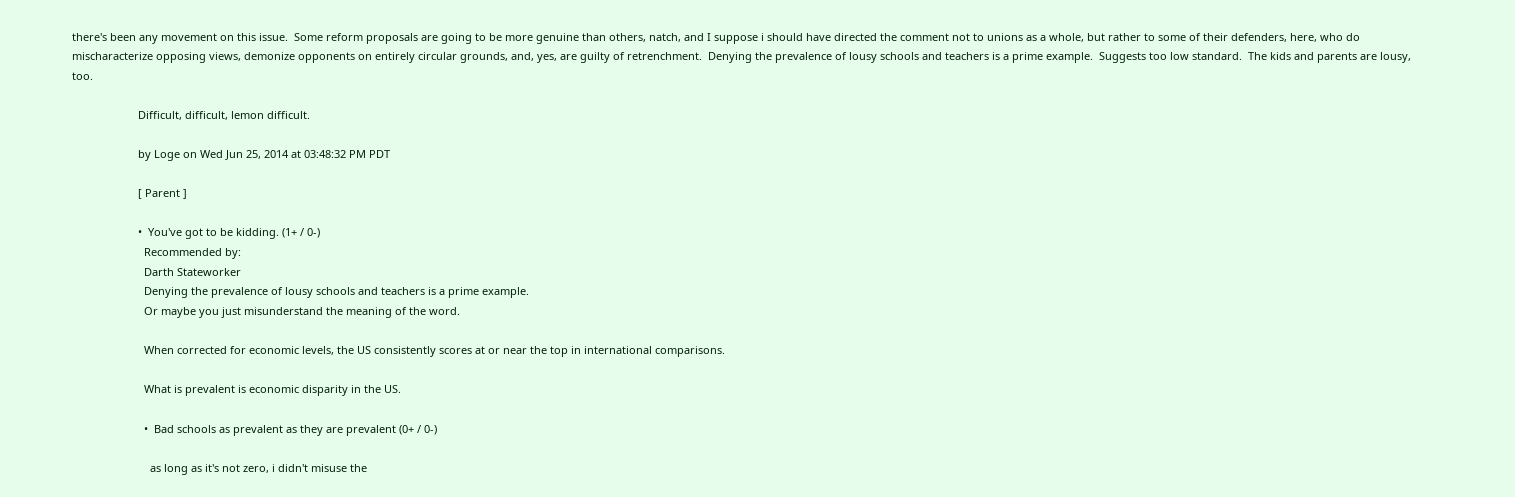there's been any movement on this issue.  Some reform proposals are going to be more genuine than others, natch, and I suppose i should have directed the comment not to unions as a whole, but rather to some of their defenders, here, who do mischaracterize opposing views, demonize opponents on entirely circular grounds, and, yes, are guilty of retrenchment.  Denying the prevalence of lousy schools and teachers is a prime example.  Suggests too low standard.  The kids and parents are lousy, too.

                      Difficult, difficult, lemon difficult.

                      by Loge on Wed Jun 25, 2014 at 03:48:32 PM PDT

                      [ Parent ]

                      •  You've got to be kidding. (1+ / 0-)
                        Recommended by:
                        Darth Stateworker
                        Denying the prevalence of lousy schools and teachers is a prime example.
                        Or maybe you just misunderstand the meaning of the word.

                        When corrected for economic levels, the US consistently scores at or near the top in international comparisons.

                        What is prevalent is economic disparity in the US.

                        •  Bad schools as prevalent as they are prevalent (0+ / 0-)

                          as long as it's not zero, i didn't misuse the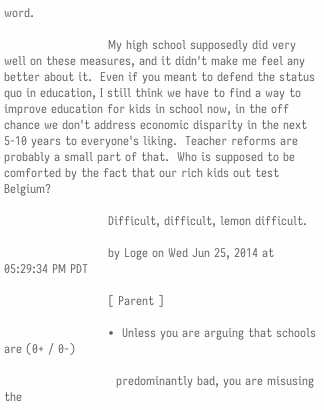word.

                          My high school supposedly did very well on these measures, and it didn't make me feel any better about it.  Even if you meant to defend the status quo in education, I still think we have to find a way to improve education for kids in school now, in the off chance we don't address economic disparity in the next 5-10 years to everyone's liking.  Teacher reforms are probably a small part of that.  Who is supposed to be comforted by the fact that our rich kids out test Belgium?

                          Difficult, difficult, lemon difficult.

                          by Loge on Wed Jun 25, 2014 at 05:29:34 PM PDT

                          [ Parent ]

                          •  Unless you are arguing that schools are (0+ / 0-)

                            predominantly bad, you are misusing the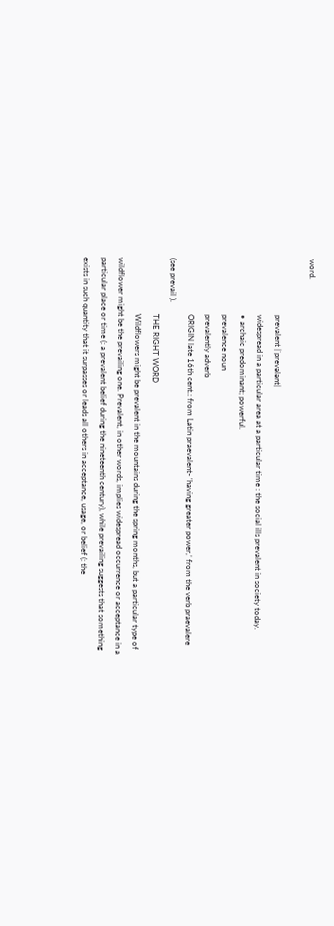word.

                            prevalent |ˈprevələnt|
                            widespread in a particular area at a particular time : the social ills prevalent in society today.
                            • archaic predominant; powerful.
                            prevalence noun
                            prevalently adverb
                            ORIGIN late 16th cent.: from Latin praevalent- ‘having greater power,’ from the verb praevalere (see prevail ).
                            THE RIGHT WORD
                            Wildflowers might be prevalent in the mountains during the spring months, but a particular type of wildflower might be the prevailing one. Prevalent, in other words, implies widespread occurrence or acceptance in a particular place or time (: a prevalent belief during the nineteenth century), while prevailing suggests that something exists in such quantity that it surpasses or leads all others in acceptance, usage, or belief (: the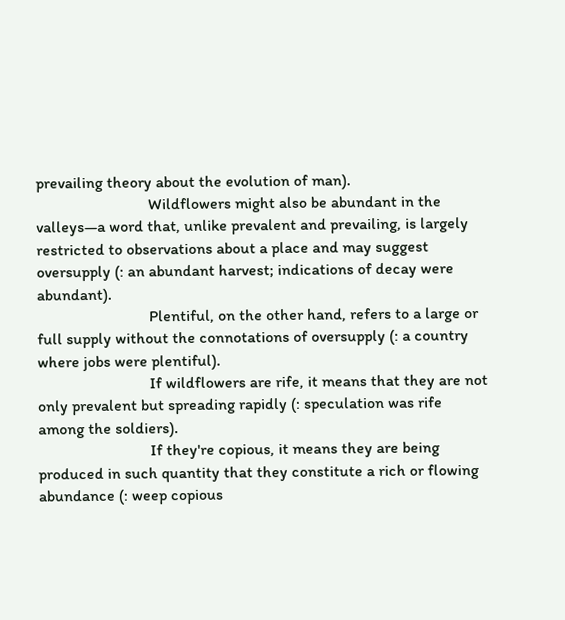prevailing theory about the evolution of man).
                            Wildflowers might also be abundant in the valleys—a word that, unlike prevalent and prevailing, is largely restricted to observations about a place and may suggest oversupply (: an abundant harvest; indications of decay were abundant).
                            Plentiful, on the other hand, refers to a large or full supply without the connotations of oversupply (: a country where jobs were plentiful).
                            If wildflowers are rife, it means that they are not only prevalent but spreading rapidly (: speculation was rife among the soldiers).
                            If they're copious, it means they are being produced in such quantity that they constitute a rich or flowing abundance (: weep copious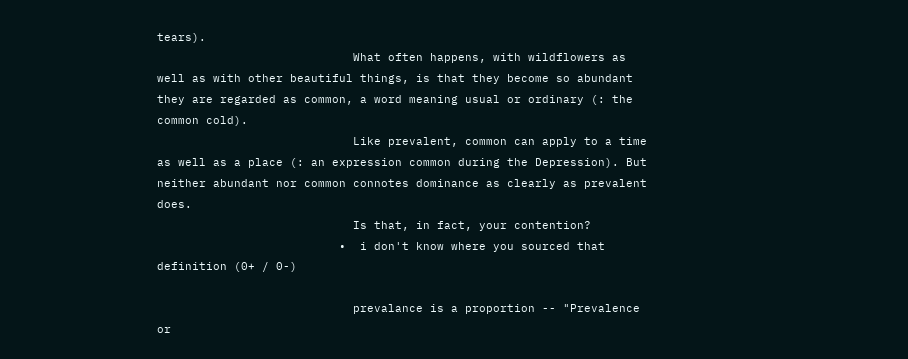tears).
                            What often happens, with wildflowers as well as with other beautiful things, is that they become so abundant they are regarded as common, a word meaning usual or ordinary (: the common cold).
                            Like prevalent, common can apply to a time as well as a place (: an expression common during the Depression). But neither abundant nor common connotes dominance as clearly as prevalent does.
                            Is that, in fact, your contention?
                          •  i don't know where you sourced that definition (0+ / 0-)

                            prevalance is a proportion -- "Prevalence or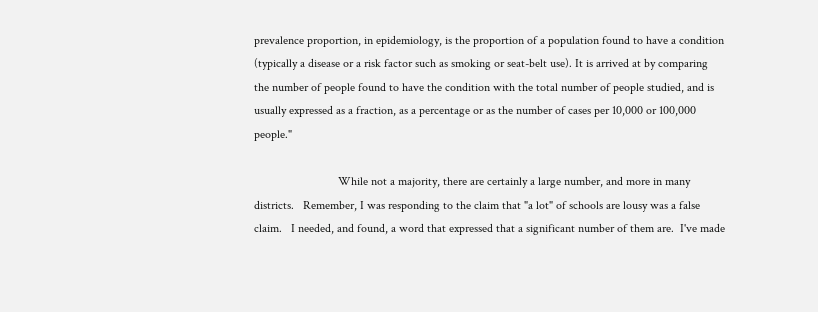prevalence proportion, in epidemiology, is the proportion of a population found to have a condition (typically a disease or a risk factor such as smoking or seat-belt use). It is arrived at by comparing the number of people found to have the condition with the total number of people studied, and is usually expressed as a fraction, as a percentage or as the number of cases per 10,000 or 100,000 people."

                            While not a majority, there are certainly a large number, and more in many districts.   Remember, I was responding to the claim that "a lot" of schools are lousy was a false claim.   I needed, and found, a word that expressed that a significant number of them are.  I've made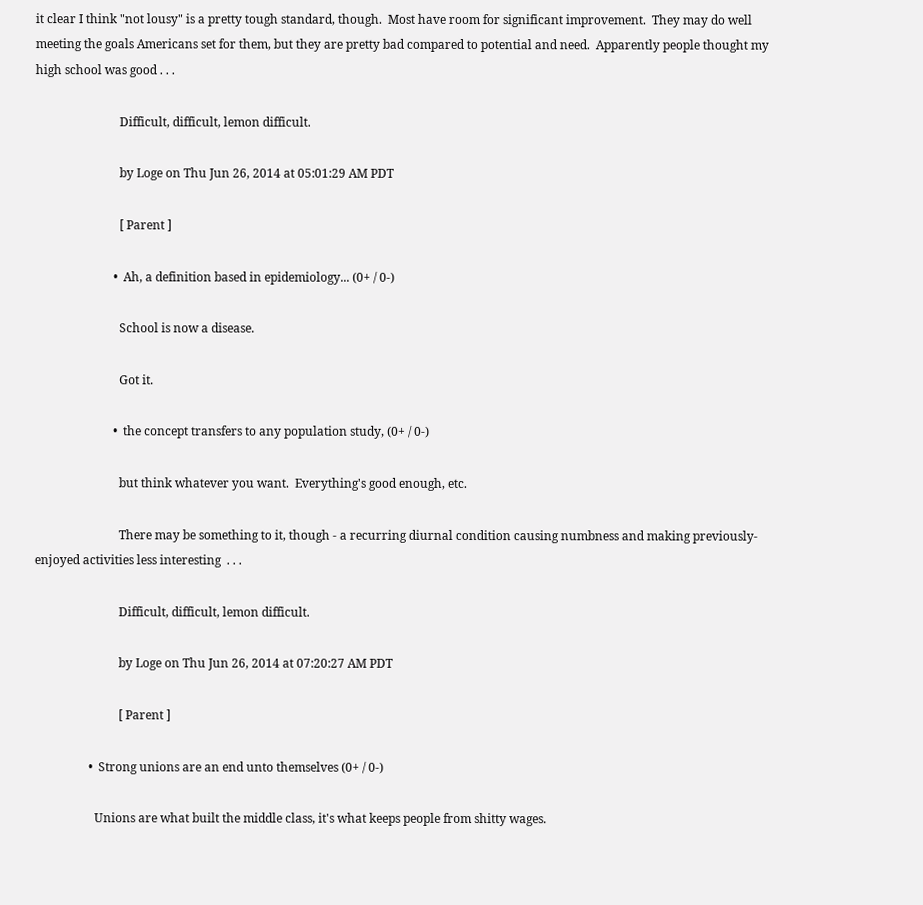it clear I think "not lousy" is a pretty tough standard, though.  Most have room for significant improvement.  They may do well meeting the goals Americans set for them, but they are pretty bad compared to potential and need.  Apparently people thought my high school was good . . .

                            Difficult, difficult, lemon difficult.

                            by Loge on Thu Jun 26, 2014 at 05:01:29 AM PDT

                            [ Parent ]

                          •  Ah, a definition based in epidemiology... (0+ / 0-)

                            School is now a disease.

                            Got it.

                          •  the concept transfers to any population study, (0+ / 0-)

                            but think whatever you want.  Everything's good enough, etc.

                            There may be something to it, though - a recurring diurnal condition causing numbness and making previously-enjoyed activities less interesting  . . .

                            Difficult, difficult, lemon difficult.

                            by Loge on Thu Jun 26, 2014 at 07:20:27 AM PDT

                            [ Parent ]

                  •  Strong unions are an end unto themselves (0+ / 0-)

                    Unions are what built the middle class, it's what keeps people from shitty wages.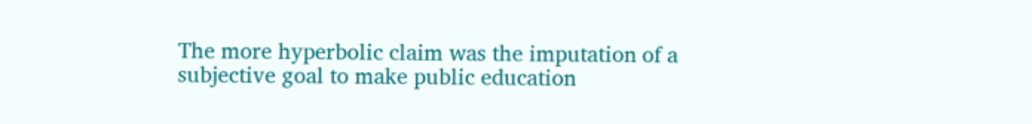The more hyperbolic claim was the imputation of a subjective goal to make public education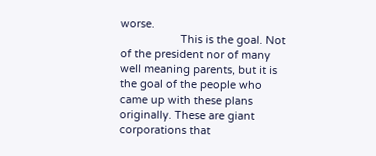worse.
                    This is the goal. Not of the president nor of many well meaning parents, but it is the goal of the people who came up with these plans originally. These are giant corporations that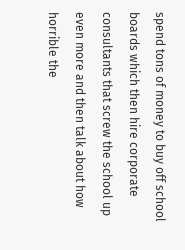spend tons of money to buy off school boards which then hire corporate consultants that screw the school up even more and then talk about how horrible the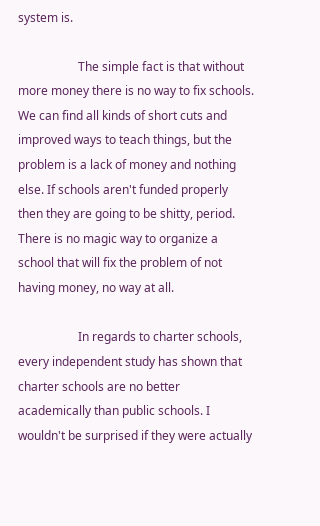system is.

                    The simple fact is that without more money there is no way to fix schools. We can find all kinds of short cuts and improved ways to teach things, but the problem is a lack of money and nothing else. If schools aren't funded properly then they are going to be shitty, period. There is no magic way to organize a school that will fix the problem of not having money, no way at all.

                    In regards to charter schools, every independent study has shown that charter schools are no better academically than public schools. I wouldn't be surprised if they were actually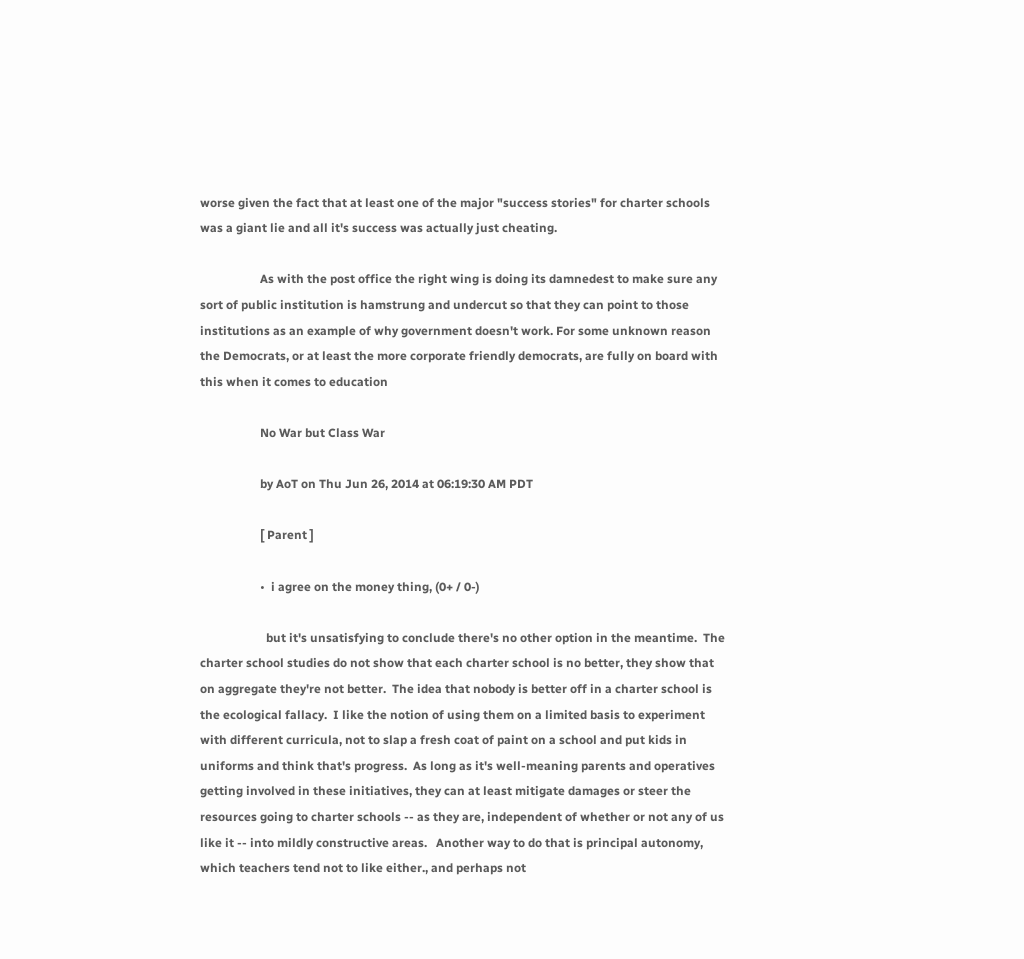worse given the fact that at least one of the major "success stories" for charter schools was a giant lie and all it's success was actually just cheating.

                    As with the post office the right wing is doing its damnedest to make sure any sort of public institution is hamstrung and undercut so that they can point to those institutions as an example of why government doesn't work. For some unknown reason the Democrats, or at least the more corporate friendly democrats, are fully on board with this when it comes to education

                    No War but Class War

                    by AoT on Thu Jun 26, 2014 at 06:19:30 AM PDT

                    [ Parent ]

                    •  i agree on the money thing, (0+ / 0-)

                      but it's unsatisfying to conclude there's no other option in the meantime.  The charter school studies do not show that each charter school is no better, they show that on aggregate they're not better.  The idea that nobody is better off in a charter school is the ecological fallacy.  I like the notion of using them on a limited basis to experiment with different curricula, not to slap a fresh coat of paint on a school and put kids in uniforms and think that's progress.  As long as it's well-meaning parents and operatives getting involved in these initiatives, they can at least mitigate damages or steer the resources going to charter schools -- as they are, independent of whether or not any of us like it -- into mildly constructive areas.   Another way to do that is principal autonomy, which teachers tend not to like either., and perhaps not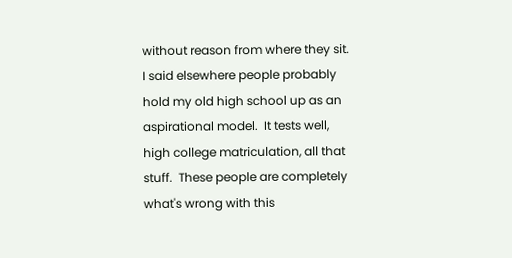without reason from where they sit. I said elsewhere people probably hold my old high school up as an aspirational model.  It tests well, high college matriculation, all that stuff.  These people are completely what's wrong with this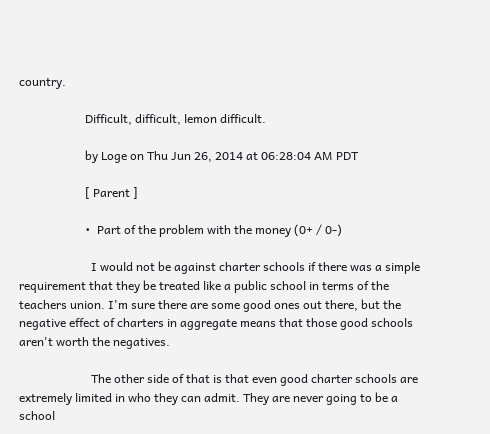country.

                      Difficult, difficult, lemon difficult.

                      by Loge on Thu Jun 26, 2014 at 06:28:04 AM PDT

                      [ Parent ]

                      •  Part of the problem with the money (0+ / 0-)

                        I would not be against charter schools if there was a simple requirement that they be treated like a public school in terms of the teachers union. I'm sure there are some good ones out there, but the negative effect of charters in aggregate means that those good schools aren't worth the negatives.

                        The other side of that is that even good charter schools are extremely limited in who they can admit. They are never going to be a school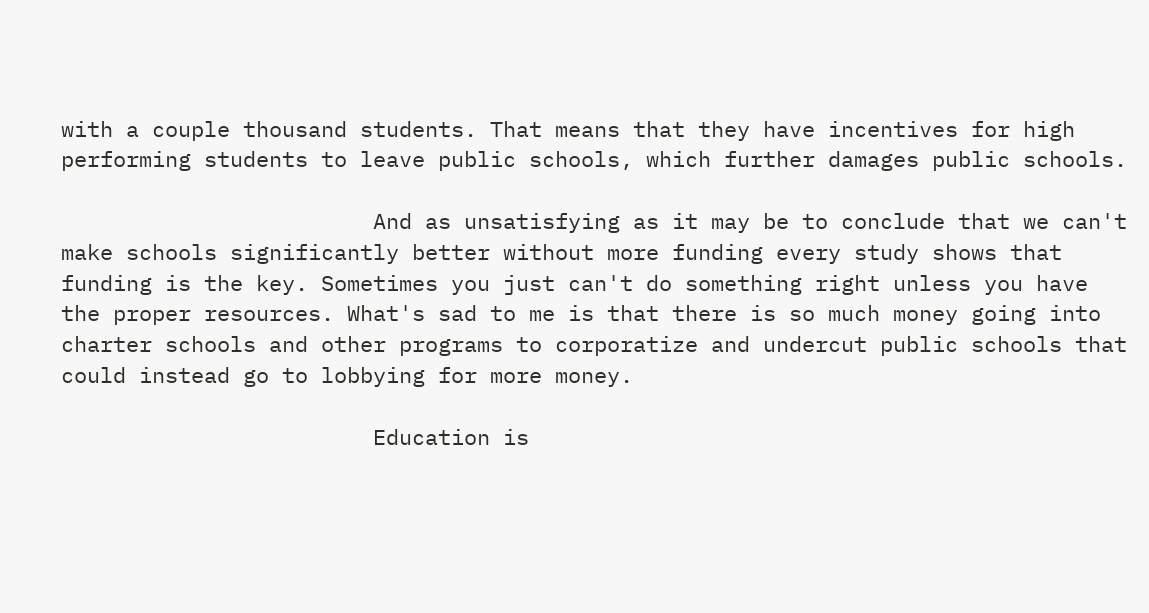with a couple thousand students. That means that they have incentives for high performing students to leave public schools, which further damages public schools.

                        And as unsatisfying as it may be to conclude that we can't make schools significantly better without more funding every study shows that funding is the key. Sometimes you just can't do something right unless you have the proper resources. What's sad to me is that there is so much money going into charter schools and other programs to corporatize and undercut public schools that could instead go to lobbying for more money.

                        Education is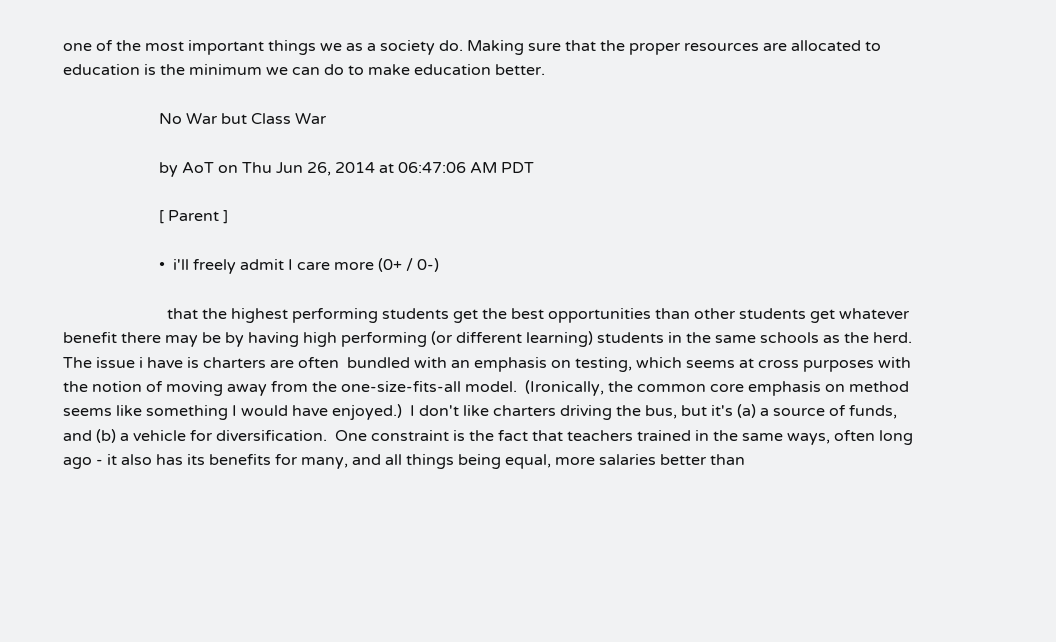one of the most important things we as a society do. Making sure that the proper resources are allocated to education is the minimum we can do to make education better.

                        No War but Class War

                        by AoT on Thu Jun 26, 2014 at 06:47:06 AM PDT

                        [ Parent ]

                        •  i'll freely admit I care more (0+ / 0-)

                          that the highest performing students get the best opportunities than other students get whatever benefit there may be by having high performing (or different learning) students in the same schools as the herd.  The issue i have is charters are often  bundled with an emphasis on testing, which seems at cross purposes with the notion of moving away from the one-size-fits-all model.  (Ironically, the common core emphasis on method seems like something I would have enjoyed.)  I don't like charters driving the bus, but it's (a) a source of funds, and (b) a vehicle for diversification.  One constraint is the fact that teachers trained in the same ways, often long ago - it also has its benefits for many, and all things being equal, more salaries better than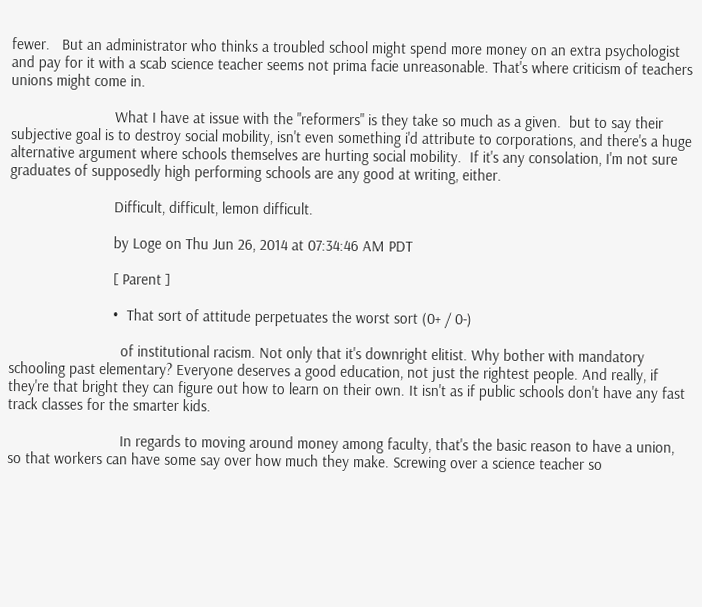fewer.   But an administrator who thinks a troubled school might spend more money on an extra psychologist and pay for it with a scab science teacher seems not prima facie unreasonable. That's where criticism of teachers unions might come in.

                          What I have at issue with the "reformers" is they take so much as a given.  but to say their subjective goal is to destroy social mobility, isn't even something i'd attribute to corporations, and there's a huge alternative argument where schools themselves are hurting social mobility.  If it's any consolation, I'm not sure graduates of supposedly high performing schools are any good at writing, either.

                          Difficult, difficult, lemon difficult.

                          by Loge on Thu Jun 26, 2014 at 07:34:46 AM PDT

                          [ Parent ]

                          •  That sort of attitude perpetuates the worst sort (0+ / 0-)

                            of institutional racism. Not only that it's downright elitist. Why bother with mandatory schooling past elementary? Everyone deserves a good education, not just the rightest people. And really, if they're that bright they can figure out how to learn on their own. It isn't as if public schools don't have any fast track classes for the smarter kids.

                            In regards to moving around money among faculty, that's the basic reason to have a union, so that workers can have some say over how much they make. Screwing over a science teacher so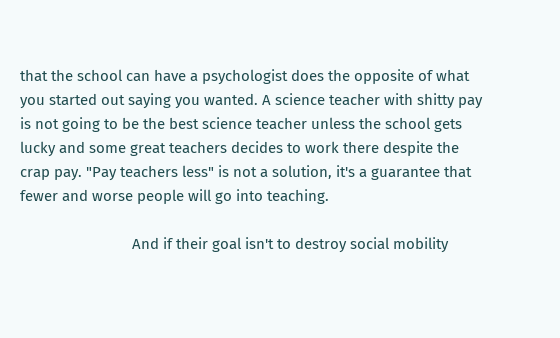that the school can have a psychologist does the opposite of what you started out saying you wanted. A science teacher with shitty pay is not going to be the best science teacher unless the school gets lucky and some great teachers decides to work there despite the crap pay. "Pay teachers less" is not a solution, it's a guarantee that fewer and worse people will go into teaching.

                            And if their goal isn't to destroy social mobility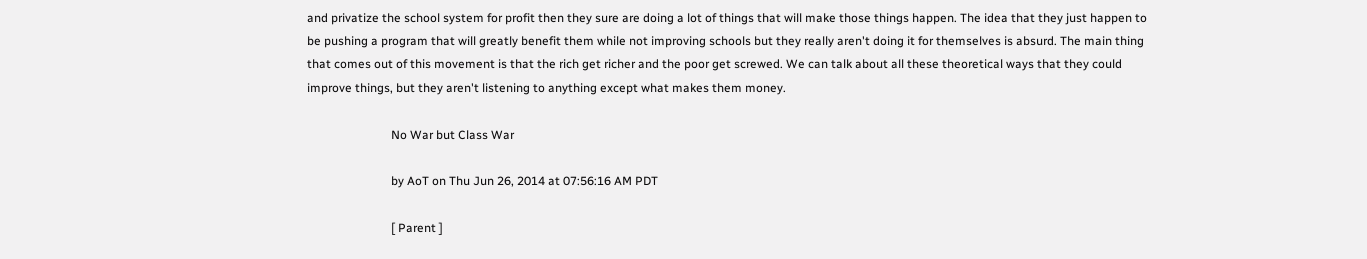and privatize the school system for profit then they sure are doing a lot of things that will make those things happen. The idea that they just happen to be pushing a program that will greatly benefit them while not improving schools but they really aren't doing it for themselves is absurd. The main thing that comes out of this movement is that the rich get richer and the poor get screwed. We can talk about all these theoretical ways that they could improve things, but they aren't listening to anything except what makes them money.

                            No War but Class War

                            by AoT on Thu Jun 26, 2014 at 07:56:16 AM PDT

                            [ Parent ]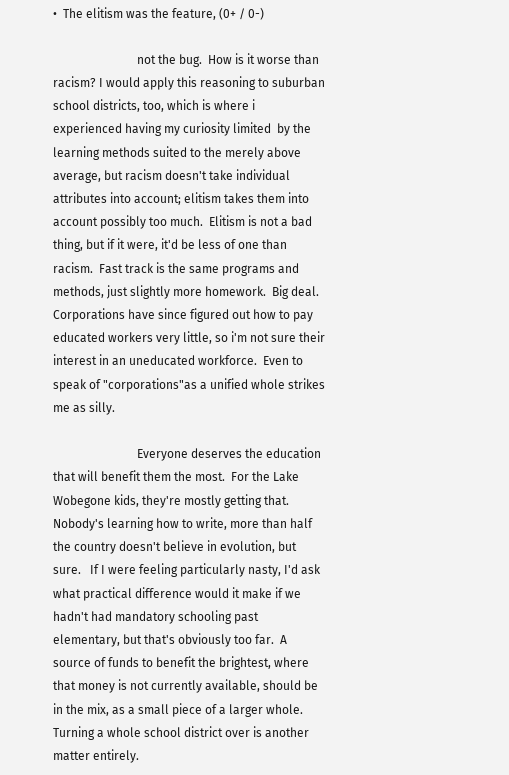•  The elitism was the feature, (0+ / 0-)

                            not the bug.  How is it worse than racism? I would apply this reasoning to suburban school districts, too, which is where i experienced having my curiosity limited  by the learning methods suited to the merely above average, but racism doesn't take individual attributes into account; elitism takes them into account possibly too much.  Elitism is not a bad thing, but if it were, it'd be less of one than racism.  Fast track is the same programs and methods, just slightly more homework.  Big deal.   Corporations have since figured out how to pay educated workers very little, so i'm not sure their interest in an uneducated workforce.  Even to speak of "corporations"as a unified whole strikes me as silly.

                            Everyone deserves the education that will benefit them the most.  For the Lake Wobegone kids, they're mostly getting that.  Nobody's learning how to write, more than half the country doesn't believe in evolution, but sure.   If I were feeling particularly nasty, I'd ask what practical difference would it make if we hadn't had mandatory schooling past elementary, but that's obviously too far.  A source of funds to benefit the brightest, where that money is not currently available, should be in the mix, as a small piece of a larger whole.  Turning a whole school district over is another matter entirely.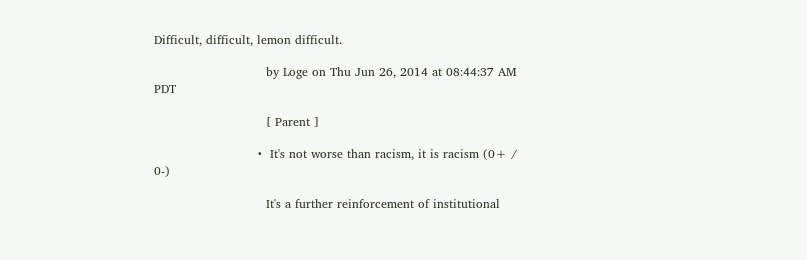Difficult, difficult, lemon difficult.

                            by Loge on Thu Jun 26, 2014 at 08:44:37 AM PDT

                            [ Parent ]

                          •  It's not worse than racism, it is racism (0+ / 0-)

                            It's a further reinforcement of institutional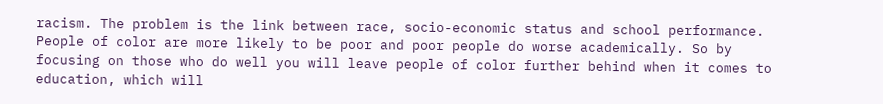racism. The problem is the link between race, socio-economic status and school performance. People of color are more likely to be poor and poor people do worse academically. So by focusing on those who do well you will leave people of color further behind when it comes to education, which will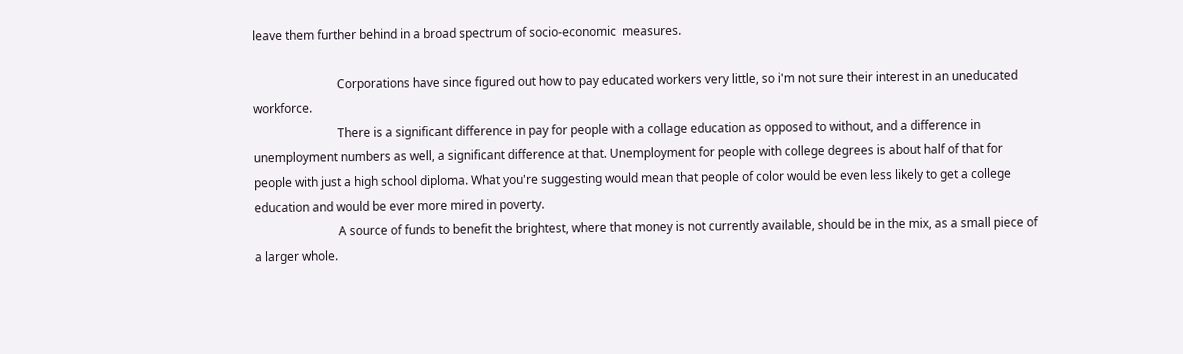leave them further behind in a broad spectrum of socio-economic  measures.

                            Corporations have since figured out how to pay educated workers very little, so i'm not sure their interest in an uneducated workforce.
                            There is a significant difference in pay for people with a collage education as opposed to without, and a difference in unemployment numbers as well, a significant difference at that. Unemployment for people with college degrees is about half of that for people with just a high school diploma. What you're suggesting would mean that people of color would be even less likely to get a college education and would be ever more mired in poverty.
                            A source of funds to benefit the brightest, where that money is not currently available, should be in the mix, as a small piece of a larger whole.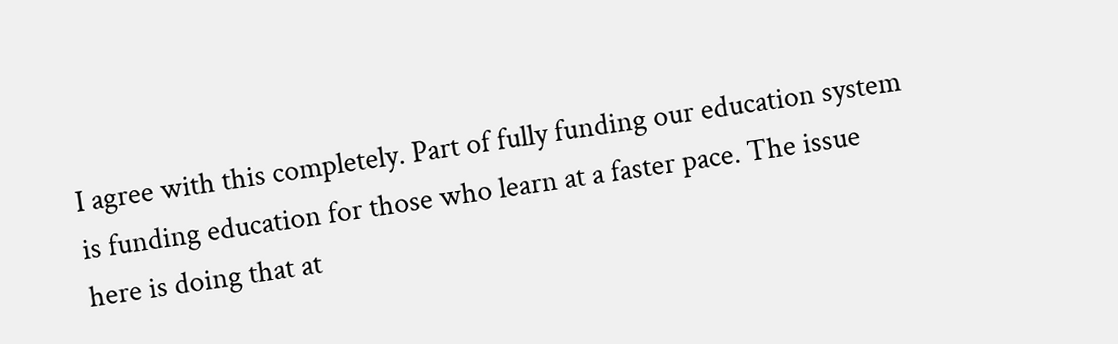I agree with this completely. Part of fully funding our education system is funding education for those who learn at a faster pace. The issue here is doing that at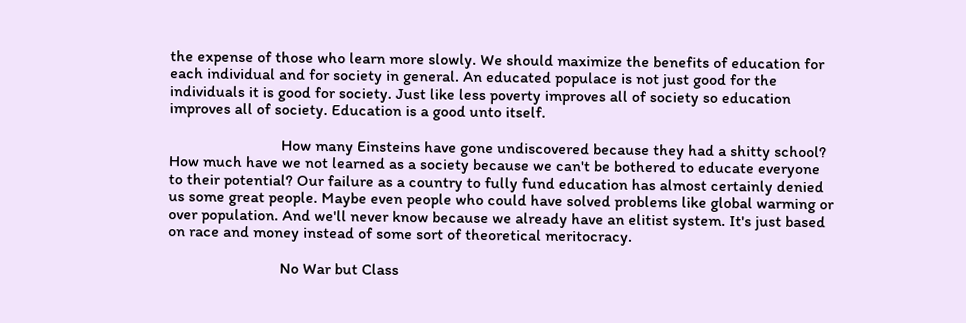the expense of those who learn more slowly. We should maximize the benefits of education for each individual and for society in general. An educated populace is not just good for the individuals it is good for society. Just like less poverty improves all of society so education improves all of society. Education is a good unto itself.

                            How many Einsteins have gone undiscovered because they had a shitty school? How much have we not learned as a society because we can't be bothered to educate everyone to their potential? Our failure as a country to fully fund education has almost certainly denied us some great people. Maybe even people who could have solved problems like global warming or over population. And we'll never know because we already have an elitist system. It's just based on race and money instead of some sort of theoretical meritocracy.

                            No War but Class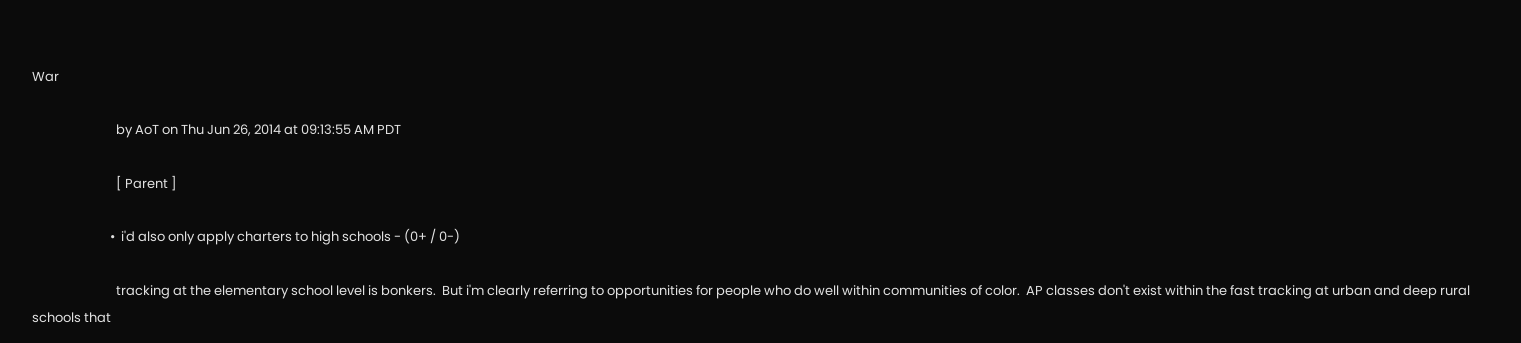War

                            by AoT on Thu Jun 26, 2014 at 09:13:55 AM PDT

                            [ Parent ]

                          •  i'd also only apply charters to high schools - (0+ / 0-)

                            tracking at the elementary school level is bonkers.  But i'm clearly referring to opportunities for people who do well within communities of color.  AP classes don't exist within the fast tracking at urban and deep rural schools that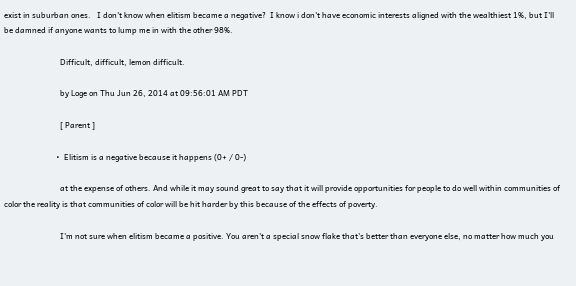exist in suburban ones.   I don't know when elitism became a negative?  I know i don't have economic interests aligned with the wealthiest 1%, but I'll be damned if anyone wants to lump me in with the other 98%.

                            Difficult, difficult, lemon difficult.

                            by Loge on Thu Jun 26, 2014 at 09:56:01 AM PDT

                            [ Parent ]

                          •  Elitism is a negative because it happens (0+ / 0-)

                            at the expense of others. And while it may sound great to say that it will provide opportunities for people to do well within communities of color the reality is that communities of color will be hit harder by this because of the effects of poverty.

                            I'm not sure when elitism became a positive. You aren't a special snow flake that's better than everyone else, no matter how much you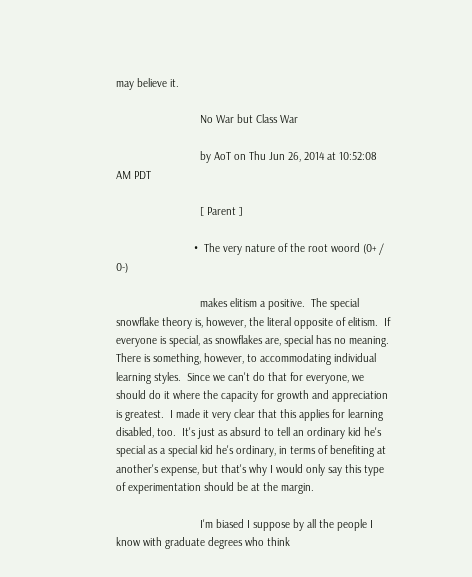may believe it.

                            No War but Class War

                            by AoT on Thu Jun 26, 2014 at 10:52:08 AM PDT

                            [ Parent ]

                          •  The very nature of the root woord (0+ / 0-)

                            makes elitism a positive.  The special snowflake theory is, however, the literal opposite of elitism.  If everyone is special, as snowflakes are, special has no meaning.  There is something, however, to accommodating individual learning styles.  Since we can't do that for everyone, we should do it where the capacity for growth and appreciation is greatest.  I made it very clear that this applies for learning disabled, too.  It's just as absurd to tell an ordinary kid he's special as a special kid he's ordinary, in terms of benefiting at another's expense, but that's why I would only say this type of experimentation should be at the margin.

                            I'm biased I suppose by all the people I know with graduate degrees who think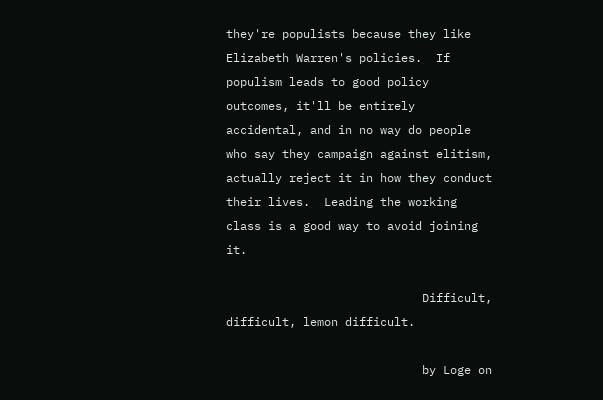they're populists because they like Elizabeth Warren's policies.  If populism leads to good policy outcomes, it'll be entirely accidental, and in no way do people who say they campaign against elitism, actually reject it in how they conduct their lives.  Leading the working class is a good way to avoid joining it.

                            Difficult, difficult, lemon difficult.

                            by Loge on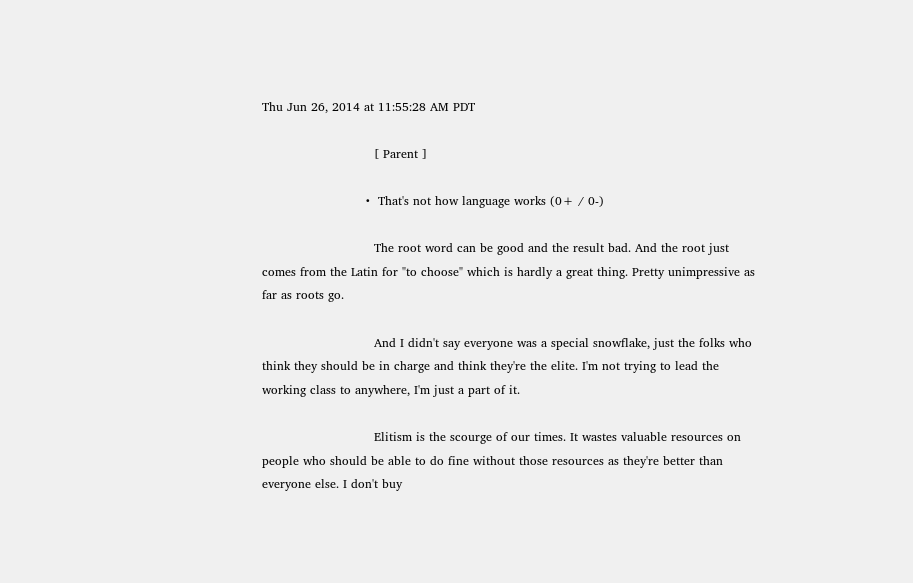Thu Jun 26, 2014 at 11:55:28 AM PDT

                            [ Parent ]

                          •  That's not how language works (0+ / 0-)

                            The root word can be good and the result bad. And the root just comes from the Latin for "to choose" which is hardly a great thing. Pretty unimpressive as far as roots go.

                            And I didn't say everyone was a special snowflake, just the folks who think they should be in charge and think they're the elite. I'm not trying to lead the working class to anywhere, I'm just a part of it.

                            Elitism is the scourge of our times. It wastes valuable resources on people who should be able to do fine without those resources as they're better than everyone else. I don't buy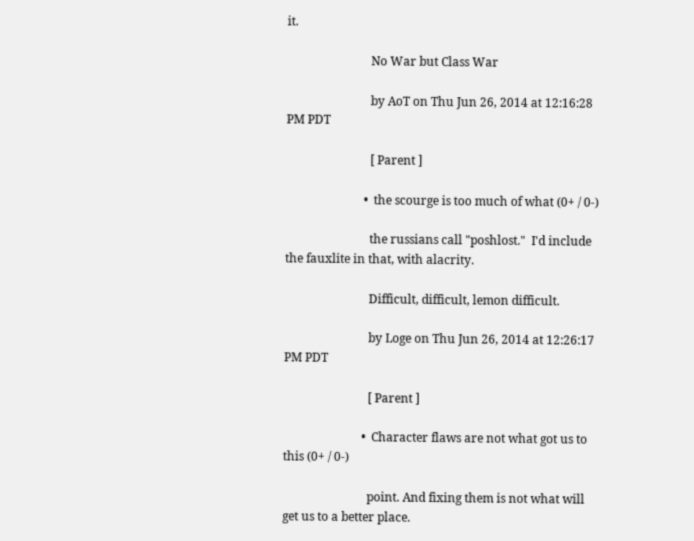it.

                            No War but Class War

                            by AoT on Thu Jun 26, 2014 at 12:16:28 PM PDT

                            [ Parent ]

                          •  the scourge is too much of what (0+ / 0-)

                            the russians call "poshlost."  I'd include the fauxlite in that, with alacrity.

                            Difficult, difficult, lemon difficult.

                            by Loge on Thu Jun 26, 2014 at 12:26:17 PM PDT

                            [ Parent ]

                          •  Character flaws are not what got us to this (0+ / 0-)

                            point. And fixing them is not what will get us to a better place.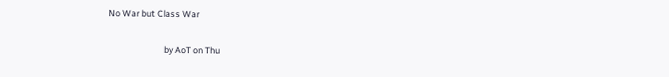No War but Class War

                            by AoT on Thu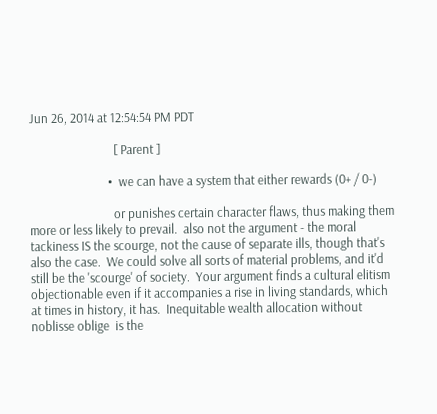Jun 26, 2014 at 12:54:54 PM PDT

                            [ Parent ]

                          •  we can have a system that either rewards (0+ / 0-)

                            or punishes certain character flaws, thus making them more or less likely to prevail.  also not the argument - the moral tackiness IS the scourge, not the cause of separate ills, though that's also the case.  We could solve all sorts of material problems, and it'd still be the 'scourge' of society.  Your argument finds a cultural elitism objectionable even if it accompanies a rise in living standards, which at times in history, it has.  Inequitable wealth allocation without noblisse oblige  is the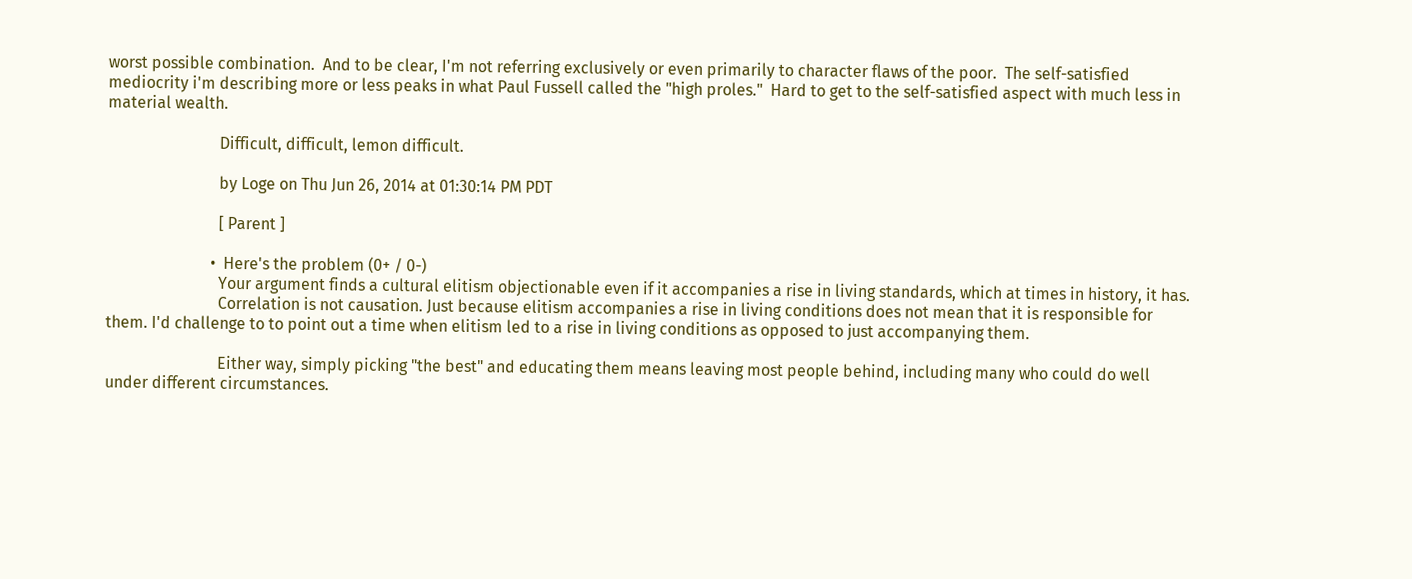worst possible combination.  And to be clear, I'm not referring exclusively or even primarily to character flaws of the poor.  The self-satisfied mediocrity i'm describing more or less peaks in what Paul Fussell called the "high proles."  Hard to get to the self-satisfied aspect with much less in material wealth.

                            Difficult, difficult, lemon difficult.

                            by Loge on Thu Jun 26, 2014 at 01:30:14 PM PDT

                            [ Parent ]

                          •  Here's the problem (0+ / 0-)
                            Your argument finds a cultural elitism objectionable even if it accompanies a rise in living standards, which at times in history, it has.
                            Correlation is not causation. Just because elitism accompanies a rise in living conditions does not mean that it is responsible for them. I'd challenge to to point out a time when elitism led to a rise in living conditions as opposed to just accompanying them.

                            Either way, simply picking "the best" and educating them means leaving most people behind, including many who could do well under different circumstances.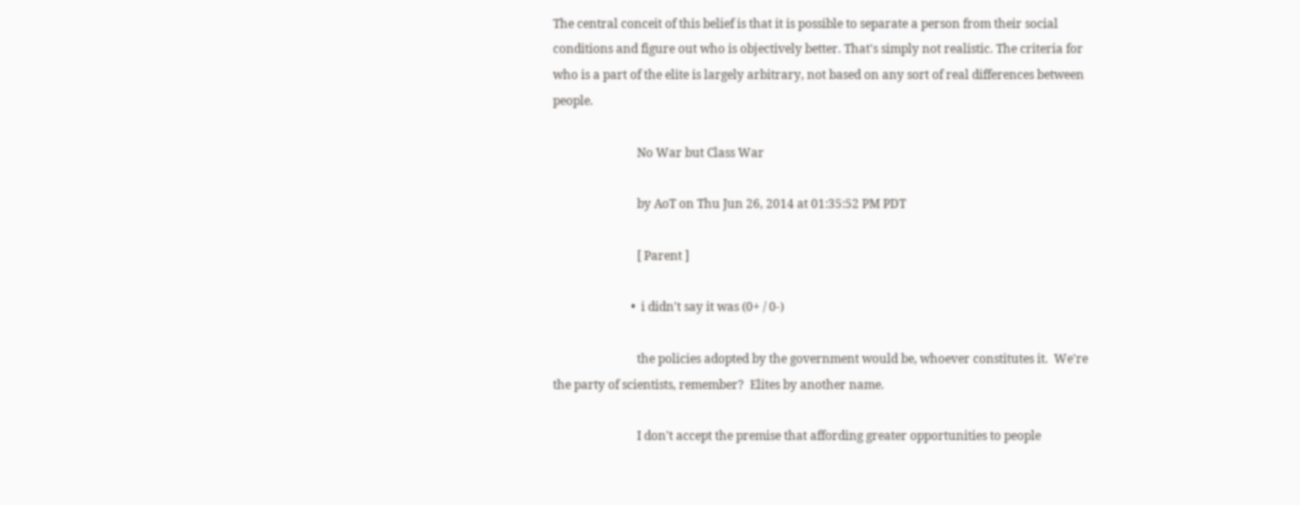The central conceit of this belief is that it is possible to separate a person from their social conditions and figure out who is objectively better. That's simply not realistic. The criteria for who is a part of the elite is largely arbitrary, not based on any sort of real differences between people.

                            No War but Class War

                            by AoT on Thu Jun 26, 2014 at 01:35:52 PM PDT

                            [ Parent ]

                          •  i didn't say it was (0+ / 0-)

                            the policies adopted by the government would be, whoever constitutes it.  We're the party of scientists, remember?  Elites by another name.

                            I don't accept the premise that affording greater opportunities to people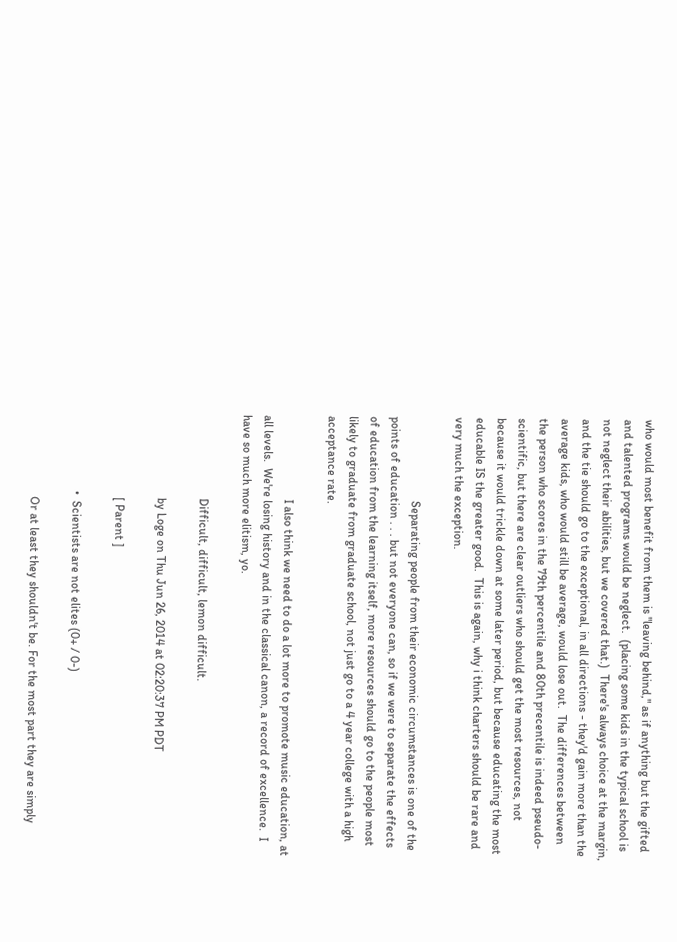who would most benefit from them is "leaving behind," as if anything but the gifted and talented programs would be neglect.  (placing some kids in the typical school is not neglect their abilities, but we covered that.)  There's always choice at the margin, and the tie should go to the exceptional, in all directions - they'd gain more than the average kids, who would still be average, would lose out.  The differences between the person who scores in the 79th percentile and 80th precentile is indeed pseudo-scientific, but there are clear outliers who should get the most resources, not because it would trickle down at some later period, but because educating the most educable IS the greater good.  This is again, why i think charters should be rare and very much the exception.

                            Separating people from their economic circumstances is one of the points of education . . . but not everyone can, so if we were to separate the effects of education from the learning itself, more resources should go to the people most likely to graduate from graduate school, not just go to a 4 year college with a high acceptance rate.

                            I also think we need to do a lot more to promote music education, at all levels.  We're losing history and in the classical canon, a record of excellence.  I have so much more elitism, yo.

                            Difficult, difficult, lemon difficult.

                            by Loge on Thu Jun 26, 2014 at 02:20:37 PM PDT

                            [ Parent ]

                          •  Scientists are not elites (0+ / 0-)

                            Or at least they shouldn't be. For the most part they are simply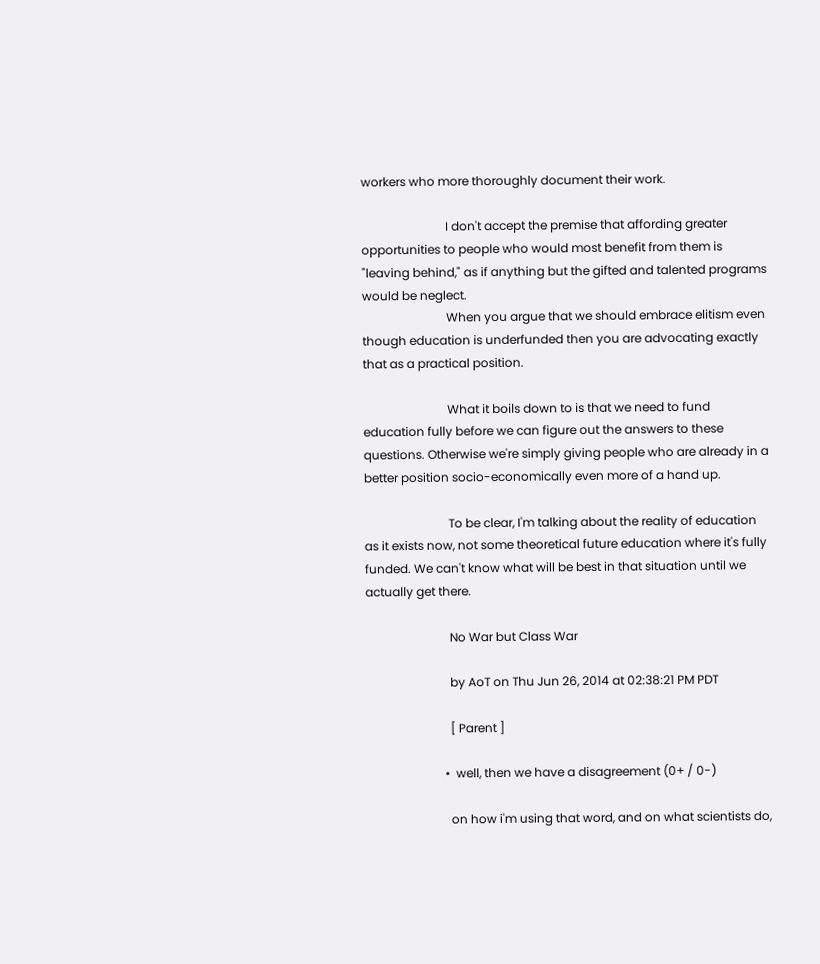workers who more thoroughly document their work.

                            I don't accept the premise that affording greater opportunities to people who would most benefit from them is "leaving behind," as if anything but the gifted and talented programs would be neglect.
                            When you argue that we should embrace elitism even though education is underfunded then you are advocating exactly that as a practical position.

                            What it boils down to is that we need to fund education fully before we can figure out the answers to these questions. Otherwise we're simply giving people who are already in a better position socio-economically even more of a hand up.

                            To be clear, I'm talking about the reality of education as it exists now, not some theoretical future education where it's fully funded. We can't know what will be best in that situation until we actually get there.

                            No War but Class War

                            by AoT on Thu Jun 26, 2014 at 02:38:21 PM PDT

                            [ Parent ]

                          •  well, then we have a disagreement (0+ / 0-)

                            on how i'm using that word, and on what scientists do,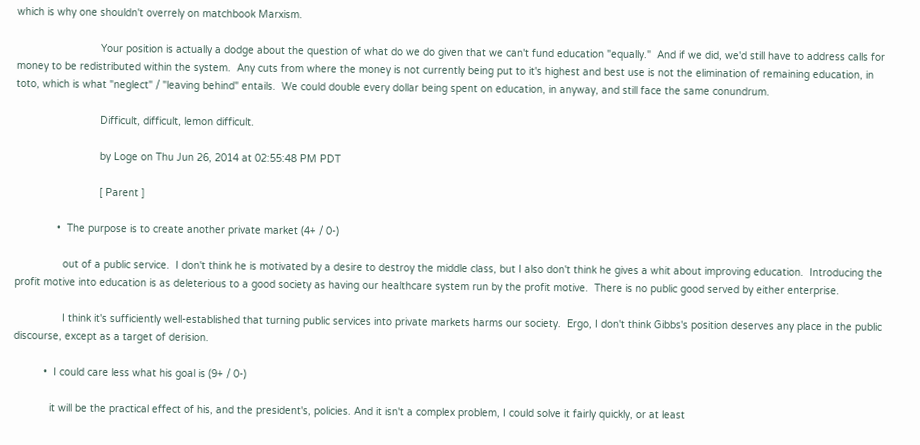which is why one shouldn't overrely on matchbook Marxism.

                            Your position is actually a dodge about the question of what do we do given that we can't fund education "equally."  And if we did, we'd still have to address calls for money to be redistributed within the system.  Any cuts from where the money is not currently being put to it's highest and best use is not the elimination of remaining education, in toto, which is what "neglect" / "leaving behind" entails.  We could double every dollar being spent on education, in anyway, and still face the same conundrum.

                            Difficult, difficult, lemon difficult.

                            by Loge on Thu Jun 26, 2014 at 02:55:48 PM PDT

                            [ Parent ]

              •  The purpose is to create another private market (4+ / 0-)

                out of a public service.  I don't think he is motivated by a desire to destroy the middle class, but I also don't think he gives a whit about improving education.  Introducing the profit motive into education is as deleterious to a good society as having our healthcare system run by the profit motive.  There is no public good served by either enterprise.

                I think it's sufficiently well-established that turning public services into private markets harms our society.  Ergo, I don't think Gibbs's position deserves any place in the public discourse, except as a target of derision.

          •  I could care less what his goal is (9+ / 0-)

            it will be the practical effect of his, and the president's, policies. And it isn't a complex problem, I could solve it fairly quickly, or at least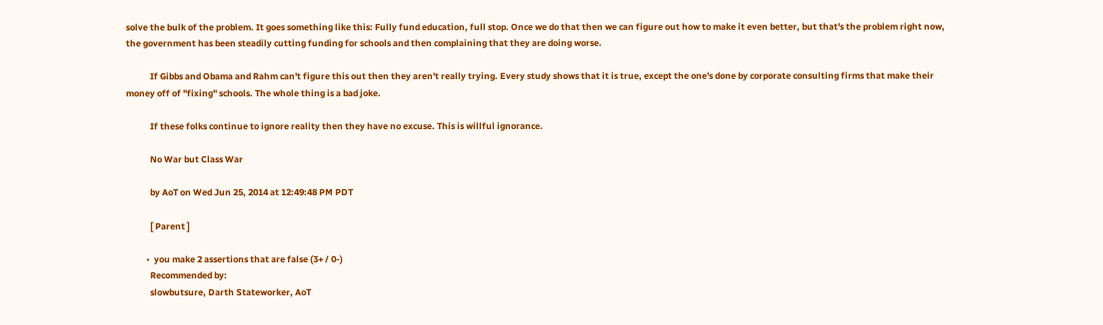solve the bulk of the problem. It goes something like this: Fully fund education, full stop. Once we do that then we can figure out how to make it even better, but that's the problem right now, the government has been steadily cutting funding for schools and then complaining that they are doing worse.

            If Gibbs and Obama and Rahm can't figure this out then they aren't really trying. Every study shows that it is true, except the one's done by corporate consulting firms that make their money off of "fixing" schools. The whole thing is a bad joke.

            If these folks continue to ignore reality then they have no excuse. This is willful ignorance.

            No War but Class War

            by AoT on Wed Jun 25, 2014 at 12:49:48 PM PDT

            [ Parent ]

          •  you make 2 assertions that are false (3+ / 0-)
            Recommended by:
            slowbutsure, Darth Stateworker, AoT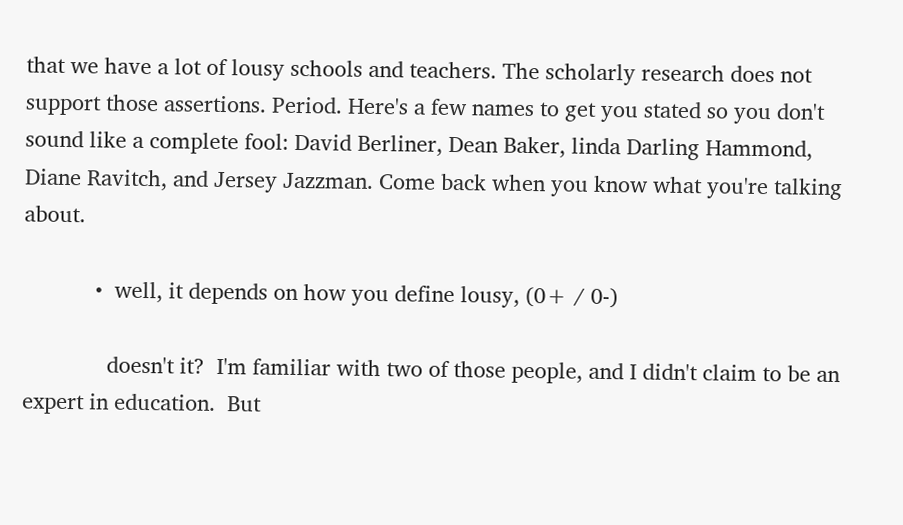that we have a lot of lousy schools and teachers. The scholarly research does not support those assertions. Period. Here's a few names to get you stated so you don't sound like a complete fool: David Berliner, Dean Baker, linda Darling Hammond, Diane Ravitch, and Jersey Jazzman. Come back when you know what you're talking about.

            •  well, it depends on how you define lousy, (0+ / 0-)

              doesn't it?  I'm familiar with two of those people, and I didn't claim to be an expert in education.  But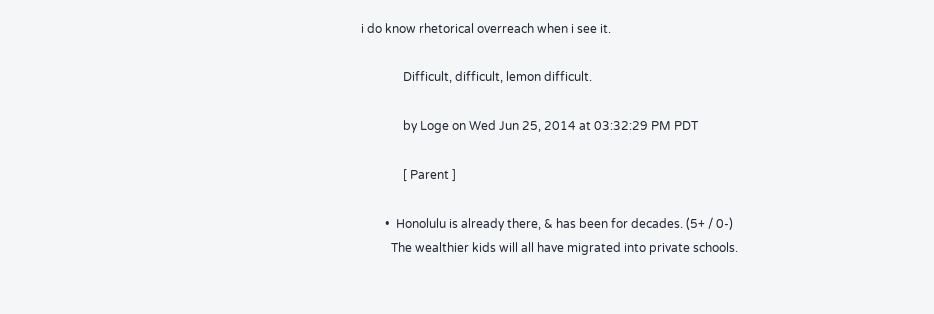i do know rhetorical overreach when i see it.

              Difficult, difficult, lemon difficult.

              by Loge on Wed Jun 25, 2014 at 03:32:29 PM PDT

              [ Parent ]

        •  Honolulu is already there, & has been for decades. (5+ / 0-)
          The wealthier kids will all have migrated into private schools.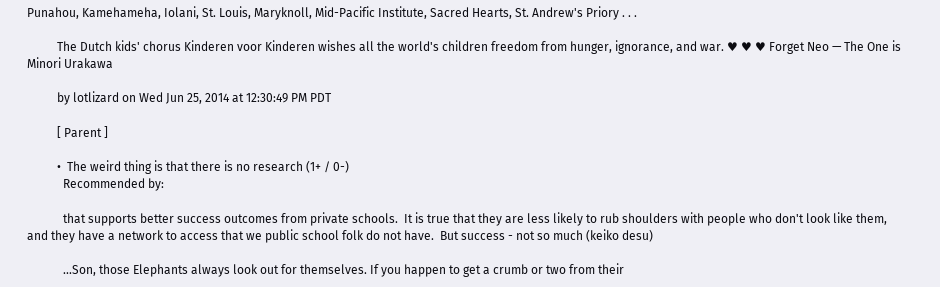Punahou, Kamehameha, Iolani, St. Louis, Maryknoll, Mid-Pacific Institute, Sacred Hearts, St. Andrew's Priory . . .

          The Dutch kids' chorus Kinderen voor Kinderen wishes all the world's children freedom from hunger, ignorance, and war. ♥ ♥ ♥ Forget Neo — The One is Minori Urakawa

          by lotlizard on Wed Jun 25, 2014 at 12:30:49 PM PDT

          [ Parent ]

          •  The weird thing is that there is no research (1+ / 0-)
            Recommended by:

            that supports better success outcomes from private schools.  It is true that they are less likely to rub shoulders with people who don't look like them, and they have a network to access that we public school folk do not have.  But success - not so much (keiko desu)

            ...Son, those Elephants always look out for themselves. If you happen to get a crumb or two from their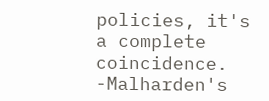policies, it's a complete coincidence. -Malharden's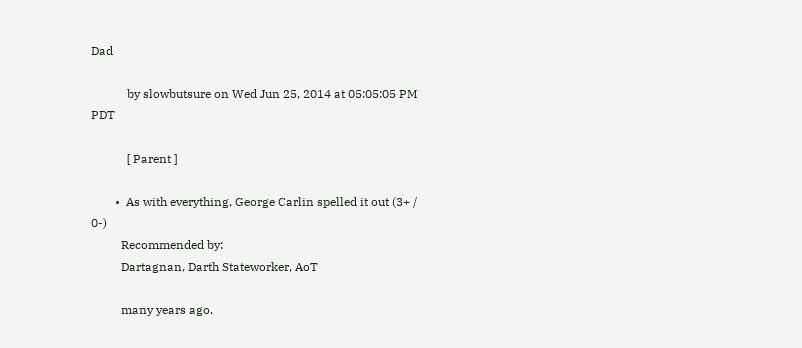Dad

            by slowbutsure on Wed Jun 25, 2014 at 05:05:05 PM PDT

            [ Parent ]

        •  As with everything, George Carlin spelled it out (3+ / 0-)
          Recommended by:
          Dartagnan, Darth Stateworker, AoT

          many years ago.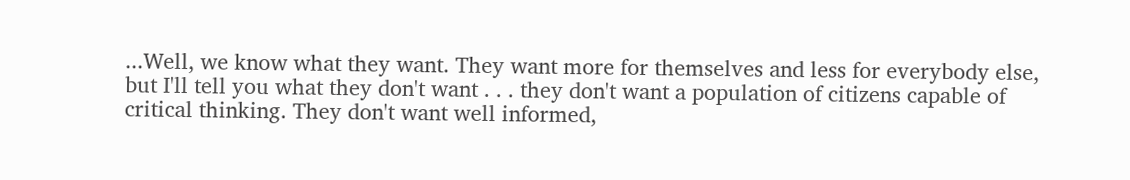...Well, we know what they want. They want more for themselves and less for everybody else, but I'll tell you what they don't want . . . they don't want a population of citizens capable of critical thinking. They don't want well informed,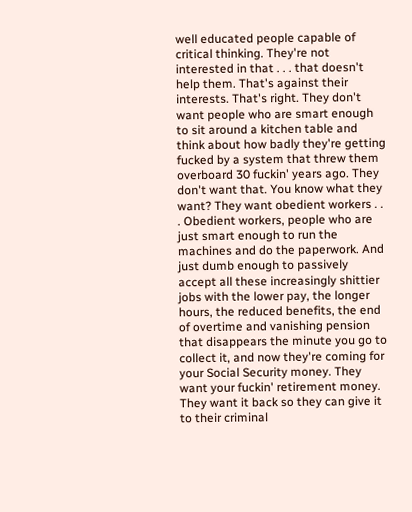well educated people capable of critical thinking. They're not interested in that . . . that doesn't help them. That's against their interests. That's right. They don't want people who are smart enough to sit around a kitchen table and think about how badly they're getting fucked by a system that threw them overboard 30 fuckin' years ago. They don't want that. You know what they want? They want obedient workers . . . Obedient workers, people who are just smart enough to run the machines and do the paperwork. And just dumb enough to passively accept all these increasingly shittier jobs with the lower pay, the longer hours, the reduced benefits, the end of overtime and vanishing pension that disappears the minute you go to collect it, and now they're coming for your Social Security money. They want your fuckin' retirement money. They want it back so they can give it to their criminal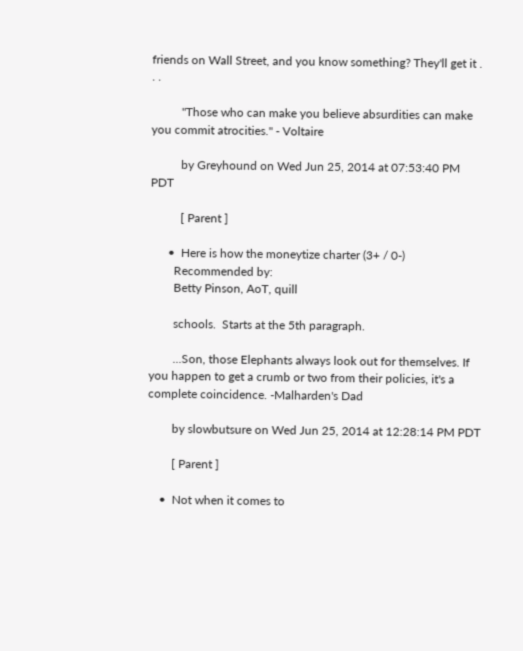friends on Wall Street, and you know something? They'll get it . . .

          "Those who can make you believe absurdities can make you commit atrocities." - Voltaire

          by Greyhound on Wed Jun 25, 2014 at 07:53:40 PM PDT

          [ Parent ]

      •  Here is how the moneytize charter (3+ / 0-)
        Recommended by:
        Betty Pinson, AoT, quill

        schools.  Starts at the 5th paragraph.

        ...Son, those Elephants always look out for themselves. If you happen to get a crumb or two from their policies, it's a complete coincidence. -Malharden's Dad

        by slowbutsure on Wed Jun 25, 2014 at 12:28:14 PM PDT

        [ Parent ]

    •  Not when it comes to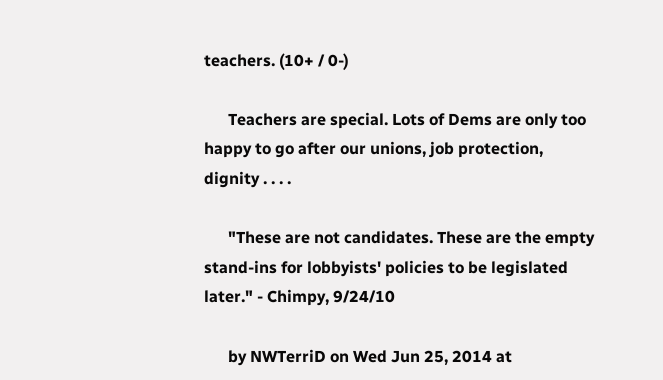teachers. (10+ / 0-)

      Teachers are special. Lots of Dems are only too happy to go after our unions, job protection, dignity . . . .

      "These are not candidates. These are the empty stand-ins for lobbyists' policies to be legislated later." - Chimpy, 9/24/10

      by NWTerriD on Wed Jun 25, 2014 at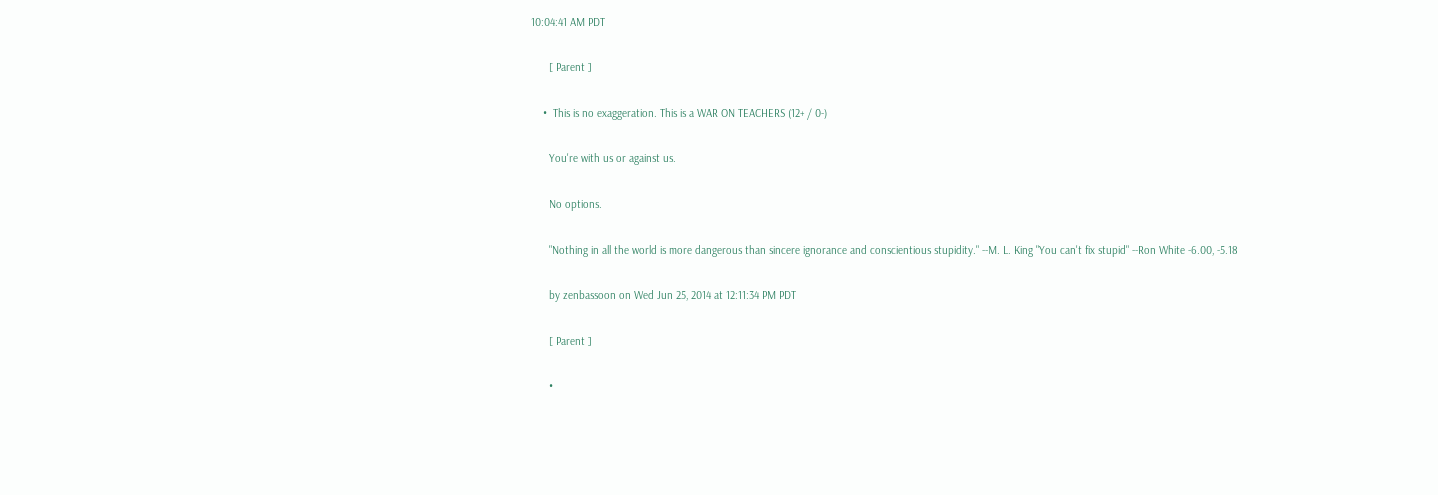10:04:41 AM PDT

      [ Parent ]

    •  This is no exaggeration. This is a WAR ON TEACHERS (12+ / 0-)

      You're with us or against us.

      No options.

      "Nothing in all the world is more dangerous than sincere ignorance and conscientious stupidity." --M. L. King "You can't fix stupid" --Ron White -6.00, -5.18

      by zenbassoon on Wed Jun 25, 2014 at 12:11:34 PM PDT

      [ Parent ]

      •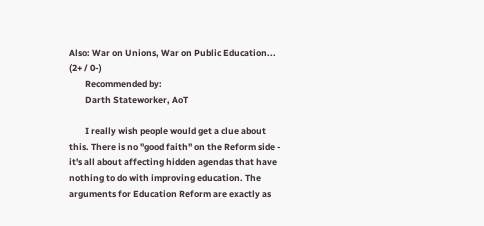Also: War on Unions, War on Public Education... (2+ / 0-)
        Recommended by:
        Darth Stateworker, AoT

        I really wish people would get a clue about this. There is no "good faith" on the Reform side - it's all about affecting hidden agendas that have nothing to do with improving education. The arguments for Education Reform are exactly as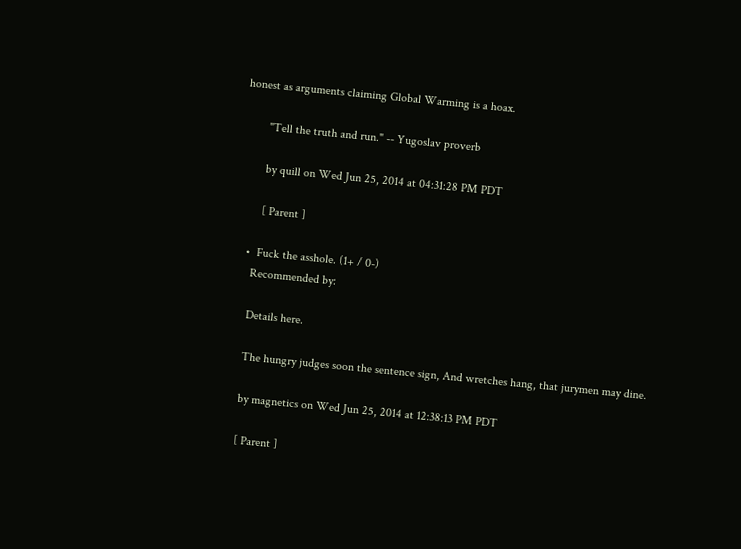honest as arguments claiming Global Warming is a hoax.

        "Tell the truth and run." -- Yugoslav proverb

        by quill on Wed Jun 25, 2014 at 04:31:28 PM PDT

        [ Parent ]

    •  Fuck the asshole. (1+ / 0-)
      Recommended by:

      Details here.

      The hungry judges soon the sentence sign, And wretches hang, that jurymen may dine.

      by magnetics on Wed Jun 25, 2014 at 12:38:13 PM PDT

      [ Parent ]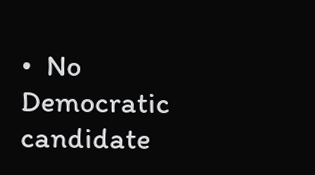•  No Democratic candidate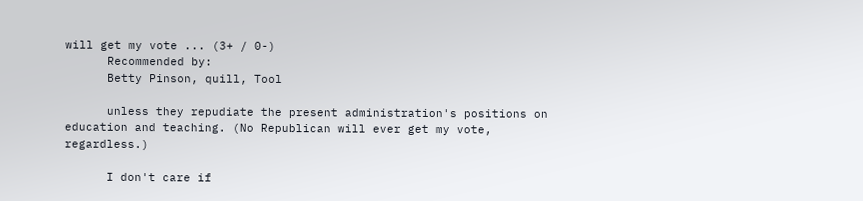will get my vote ... (3+ / 0-)
      Recommended by:
      Betty Pinson, quill, Tool

      unless they repudiate the present administration's positions on education and teaching. (No Republican will ever get my vote, regardless.)

      I don't care if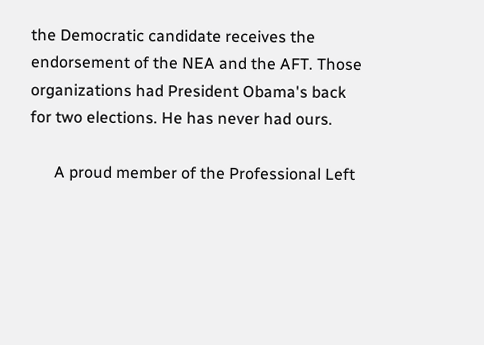the Democratic candidate receives the endorsement of the NEA and the AFT. Those organizations had President Obama's back for two elections. He has never had ours.

      A proud member of the Professional Left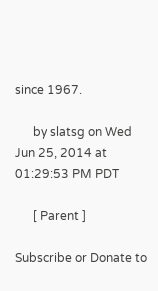since 1967.

      by slatsg on Wed Jun 25, 2014 at 01:29:53 PM PDT

      [ Parent ]

Subscribe or Donate to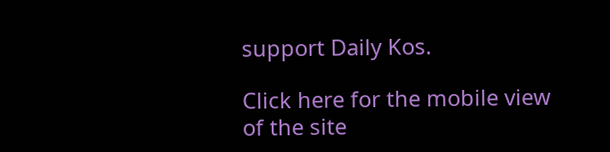support Daily Kos.

Click here for the mobile view of the site